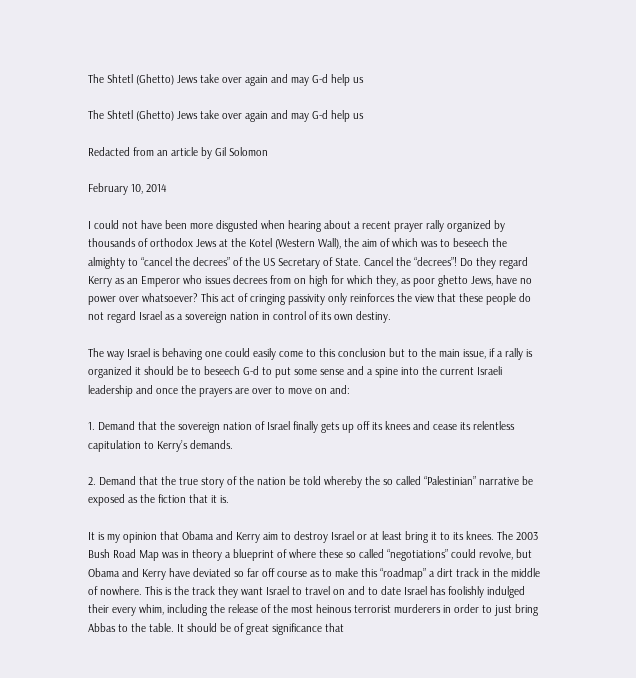The Shtetl (Ghetto) Jews take over again and may G-d help us

The Shtetl (Ghetto) Jews take over again and may G-d help us

Redacted from an article by Gil Solomon

February 10, 2014

I could not have been more disgusted when hearing about a recent prayer rally organized by thousands of orthodox Jews at the Kotel (Western Wall), the aim of which was to beseech the almighty to “cancel the decrees” of the US Secretary of State. Cancel the “decrees”! Do they regard Kerry as an Emperor who issues decrees from on high for which they, as poor ghetto Jews, have no power over whatsoever? This act of cringing passivity only reinforces the view that these people do not regard Israel as a sovereign nation in control of its own destiny.

The way Israel is behaving one could easily come to this conclusion but to the main issue, if a rally is organized it should be to beseech G-d to put some sense and a spine into the current Israeli leadership and once the prayers are over to move on and:

1. Demand that the sovereign nation of Israel finally gets up off its knees and cease its relentless capitulation to Kerry’s demands.

2. Demand that the true story of the nation be told whereby the so called “Palestinian” narrative be exposed as the fiction that it is.

It is my opinion that Obama and Kerry aim to destroy Israel or at least bring it to its knees. The 2003 Bush Road Map was in theory a blueprint of where these so called “negotiations” could revolve, but Obama and Kerry have deviated so far off course as to make this “roadmap” a dirt track in the middle of nowhere. This is the track they want Israel to travel on and to date Israel has foolishly indulged their every whim, including the release of the most heinous terrorist murderers in order to just bring Abbas to the table. It should be of great significance that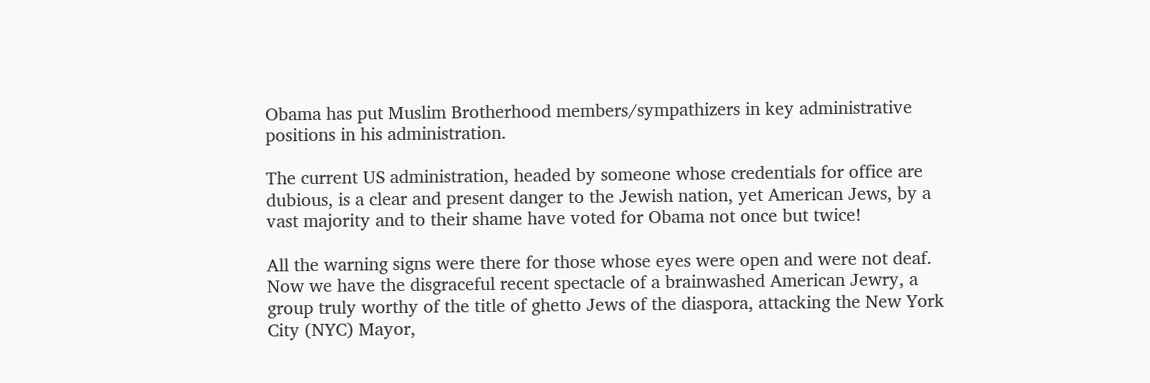Obama has put Muslim Brotherhood members/sympathizers in key administrative positions in his administration.

The current US administration, headed by someone whose credentials for office are dubious, is a clear and present danger to the Jewish nation, yet American Jews, by a vast majority and to their shame have voted for Obama not once but twice!

All the warning signs were there for those whose eyes were open and were not deaf. Now we have the disgraceful recent spectacle of a brainwashed American Jewry, a group truly worthy of the title of ghetto Jews of the diaspora, attacking the New York City (NYC) Mayor,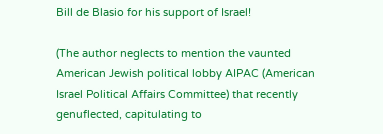Bill de Blasio for his support of Israel!

(The author neglects to mention the vaunted American Jewish political lobby AIPAC (American Israel Political Affairs Committee) that recently genuflected, capitulating to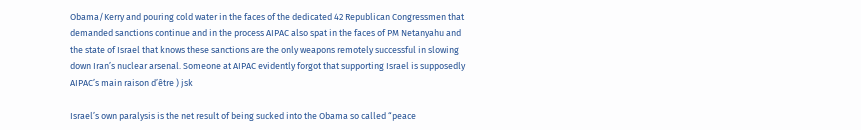Obama/Kerry and pouring cold water in the faces of the dedicated 42 Republican Congressmen that demanded sanctions continue and in the process AIPAC also spat in the faces of PM Netanyahu and the state of Israel that knows these sanctions are the only weapons remotely successful in slowing down Iran’s nuclear arsenal. Someone at AIPAC evidently forgot that supporting Israel is supposedly AIPAC’s main raison d’être ) jsk

Israel’s own paralysis is the net result of being sucked into the Obama so called “peace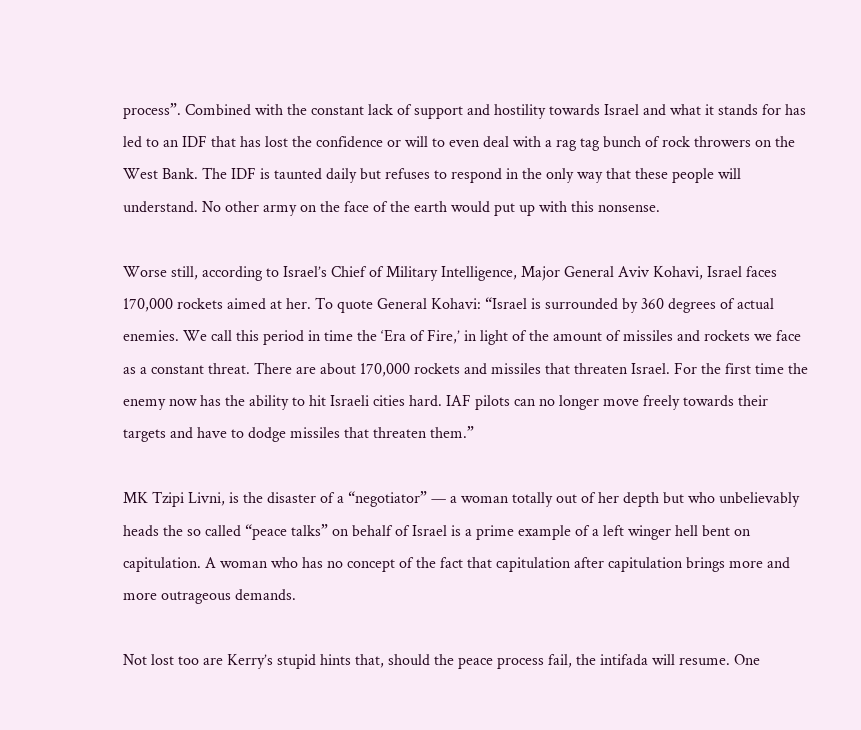process”. Combined with the constant lack of support and hostility towards Israel and what it stands for has led to an IDF that has lost the confidence or will to even deal with a rag tag bunch of rock throwers on the West Bank. The IDF is taunted daily but refuses to respond in the only way that these people will understand. No other army on the face of the earth would put up with this nonsense.

Worse still, according to Israel’s Chief of Military Intelligence, Major General Aviv Kohavi, Israel faces 170,000 rockets aimed at her. To quote General Kohavi: “Israel is surrounded by 360 degrees of actual enemies. We call this period in time the ‘Era of Fire,’ in light of the amount of missiles and rockets we face as a constant threat. There are about 170,000 rockets and missiles that threaten Israel. For the first time the enemy now has the ability to hit Israeli cities hard. IAF pilots can no longer move freely towards their targets and have to dodge missiles that threaten them.”

MK Tzipi Livni, is the disaster of a “negotiator” — a woman totally out of her depth but who unbelievably heads the so called “peace talks” on behalf of Israel is a prime example of a left winger hell bent on capitulation. A woman who has no concept of the fact that capitulation after capitulation brings more and more outrageous demands.

Not lost too are Kerry’s stupid hints that, should the peace process fail, the intifada will resume. One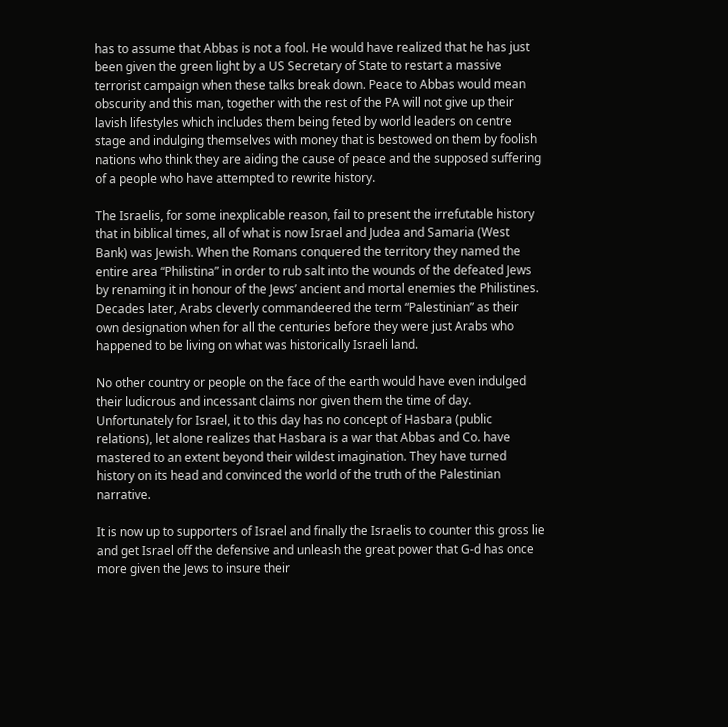has to assume that Abbas is not a fool. He would have realized that he has just been given the green light by a US Secretary of State to restart a massive terrorist campaign when these talks break down. Peace to Abbas would mean obscurity and this man, together with the rest of the PA will not give up their lavish lifestyles which includes them being feted by world leaders on centre stage and indulging themselves with money that is bestowed on them by foolish nations who think they are aiding the cause of peace and the supposed suffering of a people who have attempted to rewrite history.

The Israelis, for some inexplicable reason, fail to present the irrefutable history that in biblical times, all of what is now Israel and Judea and Samaria (West Bank) was Jewish. When the Romans conquered the territory they named the entire area “Philistina” in order to rub salt into the wounds of the defeated Jews by renaming it in honour of the Jews’ ancient and mortal enemies the Philistines. Decades later, Arabs cleverly commandeered the term “Palestinian” as their own designation when for all the centuries before they were just Arabs who happened to be living on what was historically Israeli land.

No other country or people on the face of the earth would have even indulged their ludicrous and incessant claims nor given them the time of day. Unfortunately for Israel, it to this day has no concept of Hasbara (public relations), let alone realizes that Hasbara is a war that Abbas and Co. have mastered to an extent beyond their wildest imagination. They have turned history on its head and convinced the world of the truth of the Palestinian narrative.

It is now up to supporters of Israel and finally the Israelis to counter this gross lie and get Israel off the defensive and unleash the great power that G-d has once more given the Jews to insure their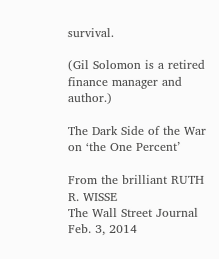survival.

(Gil Solomon is a retired finance manager and author.)

The Dark Side of the War on ‘the One Percent’

From the brilliant RUTH R. WISSE
The Wall Street Journal
Feb. 3, 2014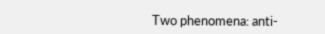Two phenomena: anti-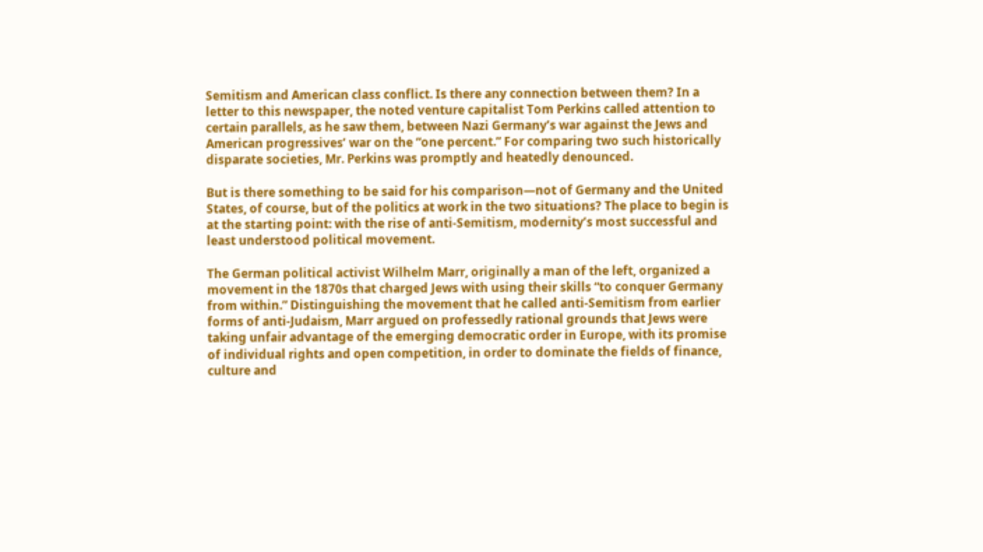Semitism and American class conflict. Is there any connection between them? In a letter to this newspaper, the noted venture capitalist Tom Perkins called attention to certain parallels, as he saw them, between Nazi Germany’s war against the Jews and American progressives’ war on the “one percent.” For comparing two such historically disparate societies, Mr. Perkins was promptly and heatedly denounced.

But is there something to be said for his comparison—not of Germany and the United States, of course, but of the politics at work in the two situations? The place to begin is at the starting point: with the rise of anti-Semitism, modernity’s most successful and least understood political movement.

The German political activist Wilhelm Marr, originally a man of the left, organized a movement in the 1870s that charged Jews with using their skills “to conquer Germany from within.” Distinguishing the movement that he called anti-Semitism from earlier forms of anti-Judaism, Marr argued on professedly rational grounds that Jews were taking unfair advantage of the emerging democratic order in Europe, with its promise of individual rights and open competition, in order to dominate the fields of finance, culture and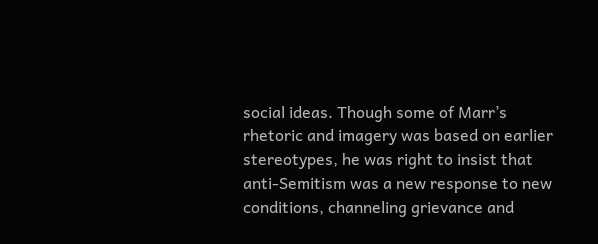social ideas. Though some of Marr’s rhetoric and imagery was based on earlier stereotypes, he was right to insist that anti-Semitism was a new response to new conditions, channeling grievance and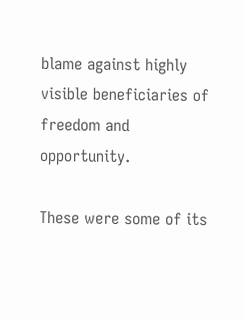blame against highly visible beneficiaries of freedom and opportunity.

These were some of its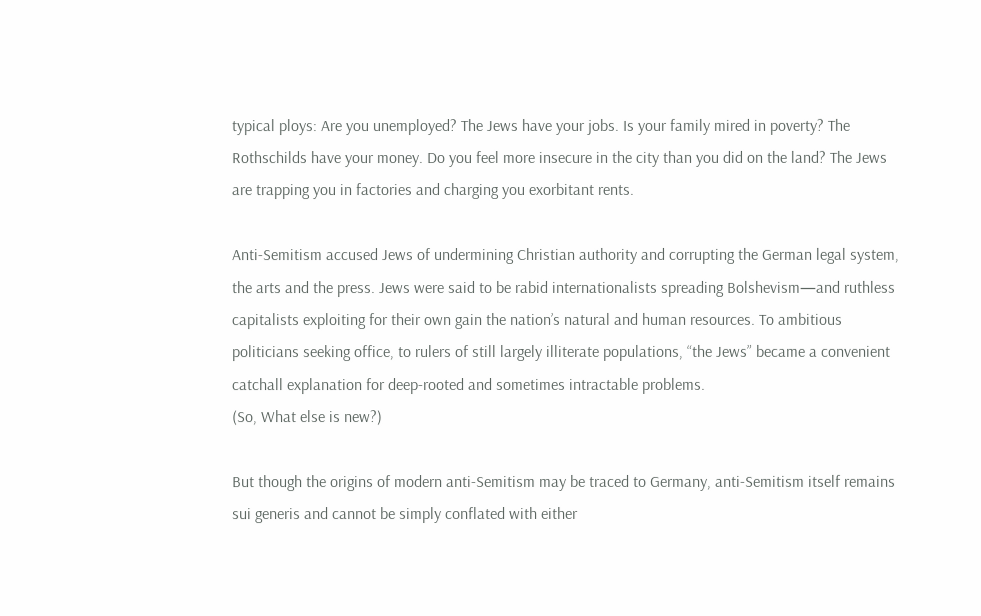typical ploys: Are you unemployed? The Jews have your jobs. Is your family mired in poverty? The Rothschilds have your money. Do you feel more insecure in the city than you did on the land? The Jews are trapping you in factories and charging you exorbitant rents.

Anti-Semitism accused Jews of undermining Christian authority and corrupting the German legal system, the arts and the press. Jews were said to be rabid internationalists spreading Bolshevism—and ruthless capitalists exploiting for their own gain the nation’s natural and human resources. To ambitious politicians seeking office, to rulers of still largely illiterate populations, “the Jews” became a convenient catchall explanation for deep-rooted and sometimes intractable problems.
(So, What else is new?)

But though the origins of modern anti-Semitism may be traced to Germany, anti-Semitism itself remains sui generis and cannot be simply conflated with either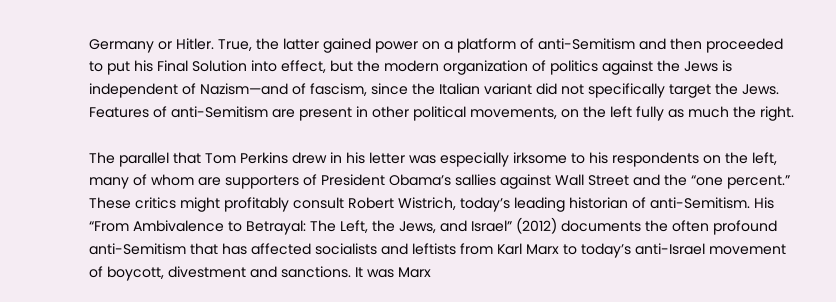Germany or Hitler. True, the latter gained power on a platform of anti-Semitism and then proceeded to put his Final Solution into effect, but the modern organization of politics against the Jews is independent of Nazism—and of fascism, since the Italian variant did not specifically target the Jews. Features of anti-Semitism are present in other political movements, on the left fully as much the right.

The parallel that Tom Perkins drew in his letter was especially irksome to his respondents on the left, many of whom are supporters of President Obama’s sallies against Wall Street and the “one percent.” These critics might profitably consult Robert Wistrich, today’s leading historian of anti-Semitism. His “From Ambivalence to Betrayal: The Left, the Jews, and Israel” (2012) documents the often profound anti-Semitism that has affected socialists and leftists from Karl Marx to today’s anti-Israel movement of boycott, divestment and sanctions. It was Marx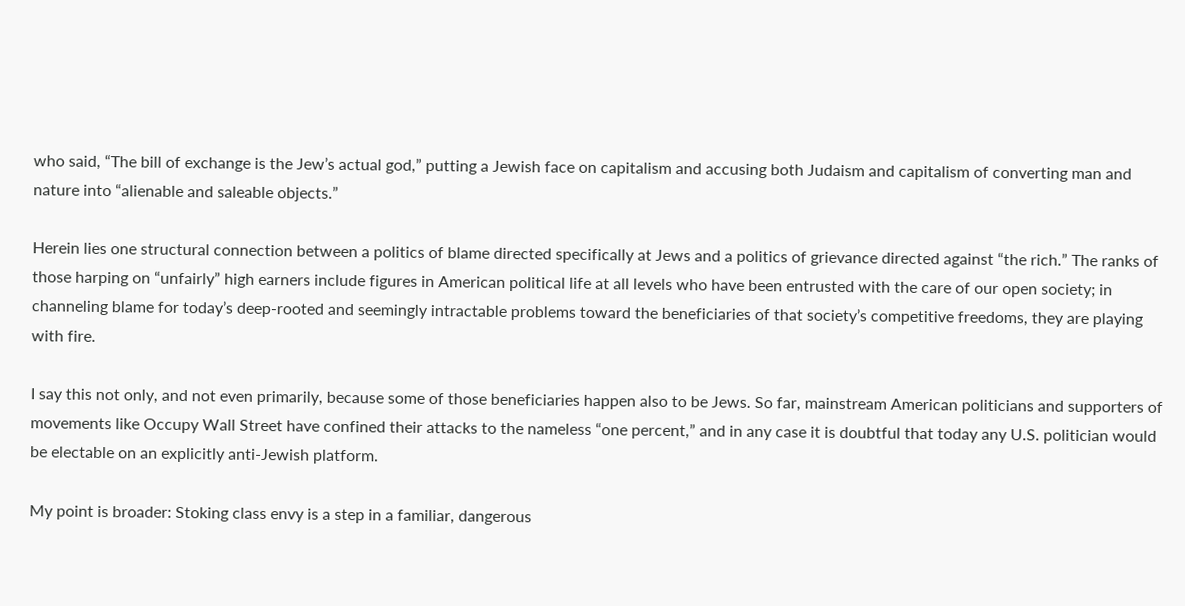who said, “The bill of exchange is the Jew’s actual god,” putting a Jewish face on capitalism and accusing both Judaism and capitalism of converting man and nature into “alienable and saleable objects.”

Herein lies one structural connection between a politics of blame directed specifically at Jews and a politics of grievance directed against “the rich.” The ranks of those harping on “unfairly” high earners include figures in American political life at all levels who have been entrusted with the care of our open society; in channeling blame for today’s deep-rooted and seemingly intractable problems toward the beneficiaries of that society’s competitive freedoms, they are playing with fire.

I say this not only, and not even primarily, because some of those beneficiaries happen also to be Jews. So far, mainstream American politicians and supporters of movements like Occupy Wall Street have confined their attacks to the nameless “one percent,” and in any case it is doubtful that today any U.S. politician would be electable on an explicitly anti-Jewish platform.

My point is broader: Stoking class envy is a step in a familiar, dangerous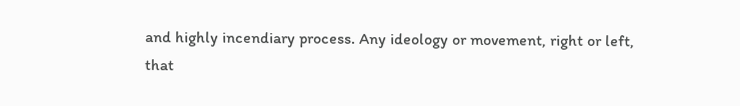and highly incendiary process. Any ideology or movement, right or left, that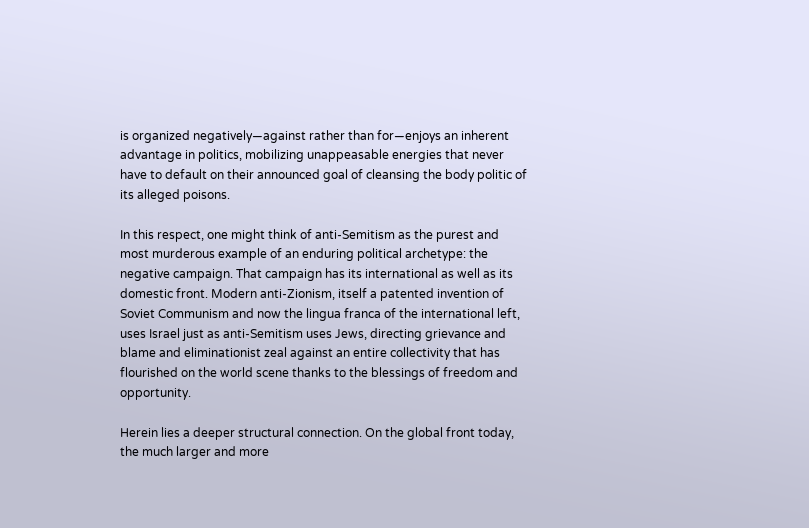is organized negatively—against rather than for—enjoys an inherent advantage in politics, mobilizing unappeasable energies that never have to default on their announced goal of cleansing the body politic of its alleged poisons.

In this respect, one might think of anti-Semitism as the purest and most murderous example of an enduring political archetype: the negative campaign. That campaign has its international as well as its domestic front. Modern anti-Zionism, itself a patented invention of Soviet Communism and now the lingua franca of the international left, uses Israel just as anti-Semitism uses Jews, directing grievance and blame and eliminationist zeal against an entire collectivity that has flourished on the world scene thanks to the blessings of freedom and opportunity.

Herein lies a deeper structural connection. On the global front today, the much larger and more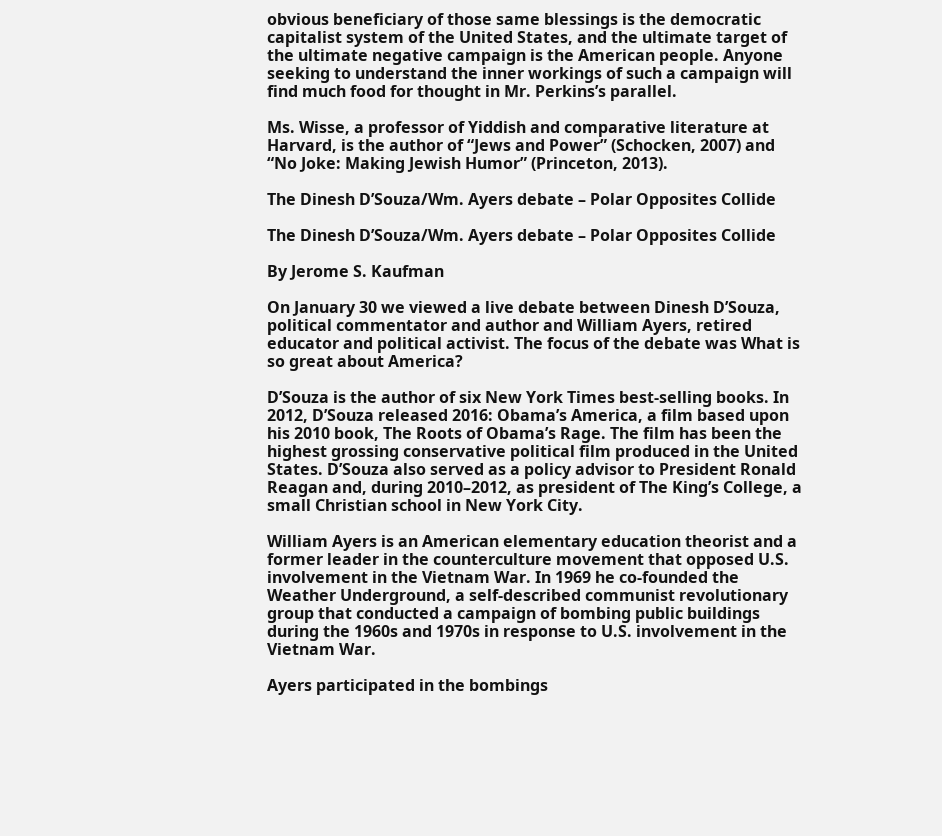obvious beneficiary of those same blessings is the democratic capitalist system of the United States, and the ultimate target of the ultimate negative campaign is the American people. Anyone seeking to understand the inner workings of such a campaign will find much food for thought in Mr. Perkins’s parallel.

Ms. Wisse, a professor of Yiddish and comparative literature at Harvard, is the author of “Jews and Power” (Schocken, 2007) and “No Joke: Making Jewish Humor” (Princeton, 2013).

The Dinesh D’Souza/Wm. Ayers debate – Polar Opposites Collide

The Dinesh D’Souza/Wm. Ayers debate – Polar Opposites Collide

By Jerome S. Kaufman

On January 30 we viewed a live debate between Dinesh D’Souza, political commentator and author and William Ayers, retired educator and political activist. The focus of the debate was What is so great about America?

D’Souza is the author of six New York Times best-selling books. In 2012, D’Souza released 2016: Obama’s America, a film based upon his 2010 book, The Roots of Obama’s Rage. The film has been the highest grossing conservative political film produced in the United States. D’Souza also served as a policy advisor to President Ronald Reagan and, during 2010–2012, as president of The King’s College, a small Christian school in New York City.

William Ayers is an American elementary education theorist and a former leader in the counterculture movement that opposed U.S. involvement in the Vietnam War. In 1969 he co-founded the Weather Underground, a self-described communist revolutionary group that conducted a campaign of bombing public buildings during the 1960s and 1970s in response to U.S. involvement in the Vietnam War.

Ayers participated in the bombings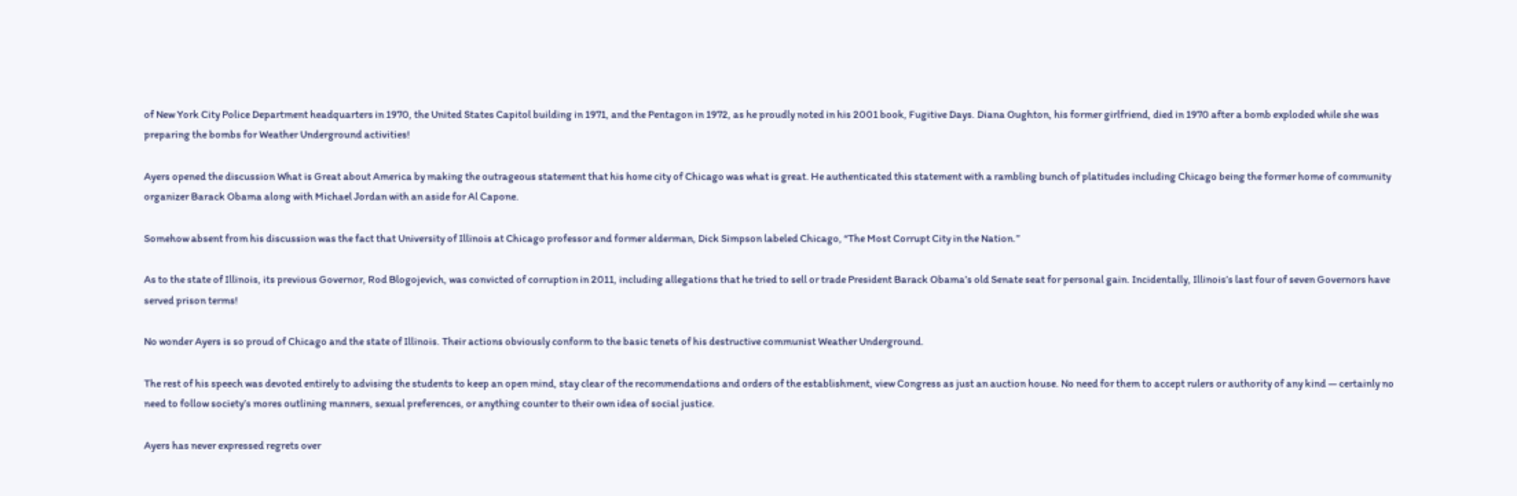of New York City Police Department headquarters in 1970, the United States Capitol building in 1971, and the Pentagon in 1972, as he proudly noted in his 2001 book, Fugitive Days. Diana Oughton, his former girlfriend, died in 1970 after a bomb exploded while she was preparing the bombs for Weather Underground activities!

Ayers opened the discussion What is Great about America by making the outrageous statement that his home city of Chicago was what is great. He authenticated this statement with a rambling bunch of platitudes including Chicago being the former home of community organizer Barack Obama along with Michael Jordan with an aside for Al Capone.

Somehow absent from his discussion was the fact that University of Illinois at Chicago professor and former alderman, Dick Simpson labeled Chicago, “The Most Corrupt City in the Nation.”

As to the state of Illinois, its previous Governor, Rod Blogojevich, was convicted of corruption in 2011, including allegations that he tried to sell or trade President Barack Obama’s old Senate seat for personal gain. Incidentally, Illinois’s last four of seven Governors have served prison terms!

No wonder Ayers is so proud of Chicago and the state of Illinois. Their actions obviously conform to the basic tenets of his destructive communist Weather Underground.

The rest of his speech was devoted entirely to advising the students to keep an open mind, stay clear of the recommendations and orders of the establishment, view Congress as just an auction house. No need for them to accept rulers or authority of any kind — certainly no need to follow society’s mores outlining manners, sexual preferences, or anything counter to their own idea of social justice.

Ayers has never expressed regrets over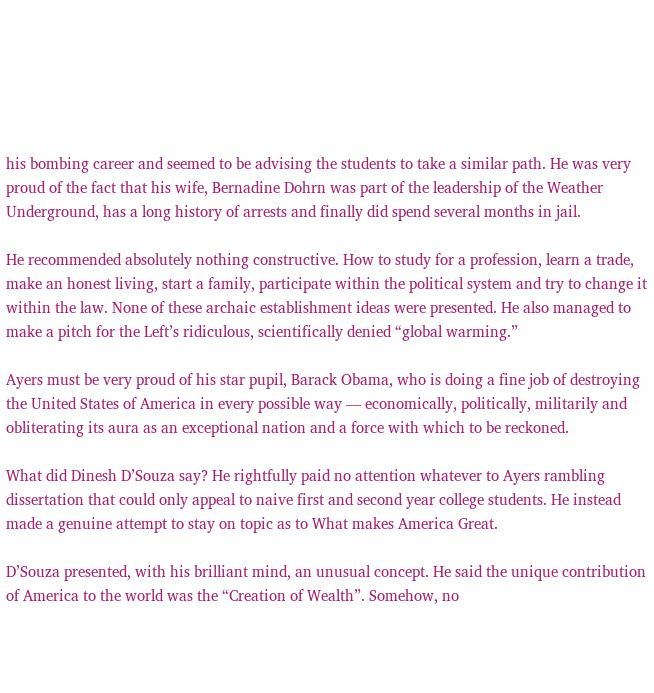his bombing career and seemed to be advising the students to take a similar path. He was very proud of the fact that his wife, Bernadine Dohrn was part of the leadership of the Weather Underground, has a long history of arrests and finally did spend several months in jail.

He recommended absolutely nothing constructive. How to study for a profession, learn a trade, make an honest living, start a family, participate within the political system and try to change it within the law. None of these archaic establishment ideas were presented. He also managed to make a pitch for the Left’s ridiculous, scientifically denied “global warming.”

Ayers must be very proud of his star pupil, Barack Obama, who is doing a fine job of destroying the United States of America in every possible way — economically, politically, militarily and obliterating its aura as an exceptional nation and a force with which to be reckoned.

What did Dinesh D’Souza say? He rightfully paid no attention whatever to Ayers rambling dissertation that could only appeal to naive first and second year college students. He instead made a genuine attempt to stay on topic as to What makes America Great.

D’Souza presented, with his brilliant mind, an unusual concept. He said the unique contribution of America to the world was the “Creation of Wealth”. Somehow, no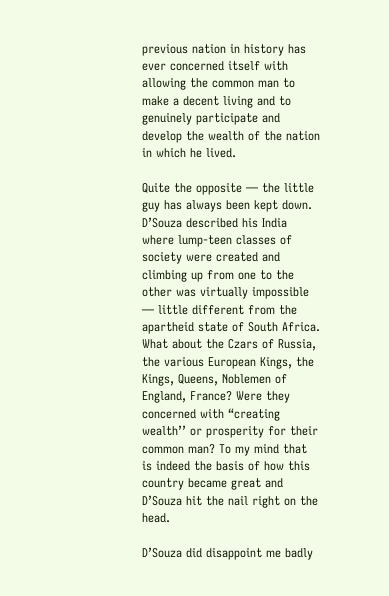previous nation in history has ever concerned itself with allowing the common man to make a decent living and to genuinely participate and develop the wealth of the nation in which he lived.

Quite the opposite — the little guy has always been kept down. D’Souza described his India where lump-teen classes of society were created and climbing up from one to the other was virtually impossible — little different from the apartheid state of South Africa. What about the Czars of Russia, the various European Kings, the Kings, Queens, Noblemen of England, France? Were they concerned with “creating wealth’’ or prosperity for their common man? To my mind that is indeed the basis of how this country became great and D’Souza hit the nail right on the head.

D’Souza did disappoint me badly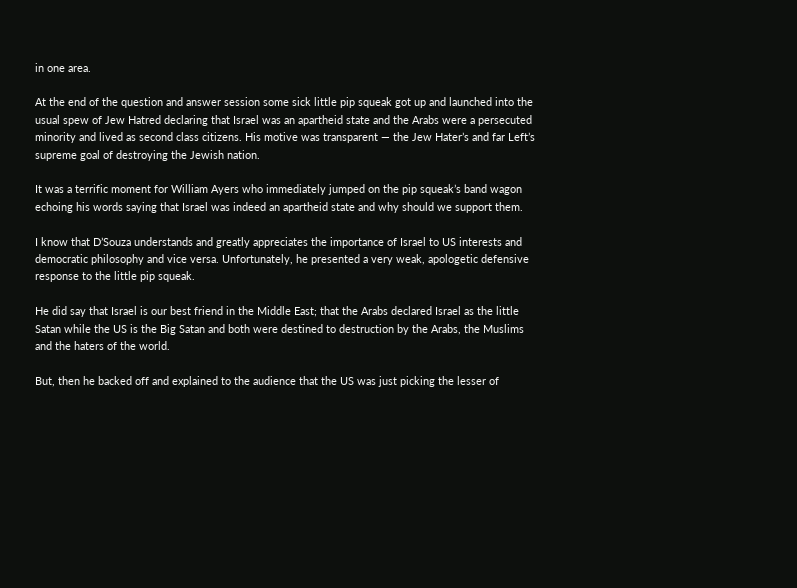in one area.

At the end of the question and answer session some sick little pip squeak got up and launched into the usual spew of Jew Hatred declaring that Israel was an apartheid state and the Arabs were a persecuted minority and lived as second class citizens. His motive was transparent — the Jew Hater’s and far Left’s supreme goal of destroying the Jewish nation.

It was a terrific moment for William Ayers who immediately jumped on the pip squeak’s band wagon echoing his words saying that Israel was indeed an apartheid state and why should we support them.

I know that D’Souza understands and greatly appreciates the importance of Israel to US interests and democratic philosophy and vice versa. Unfortunately, he presented a very weak, apologetic defensive response to the little pip squeak.

He did say that Israel is our best friend in the Middle East; that the Arabs declared Israel as the little Satan while the US is the Big Satan and both were destined to destruction by the Arabs, the Muslims and the haters of the world.

But, then he backed off and explained to the audience that the US was just picking the lesser of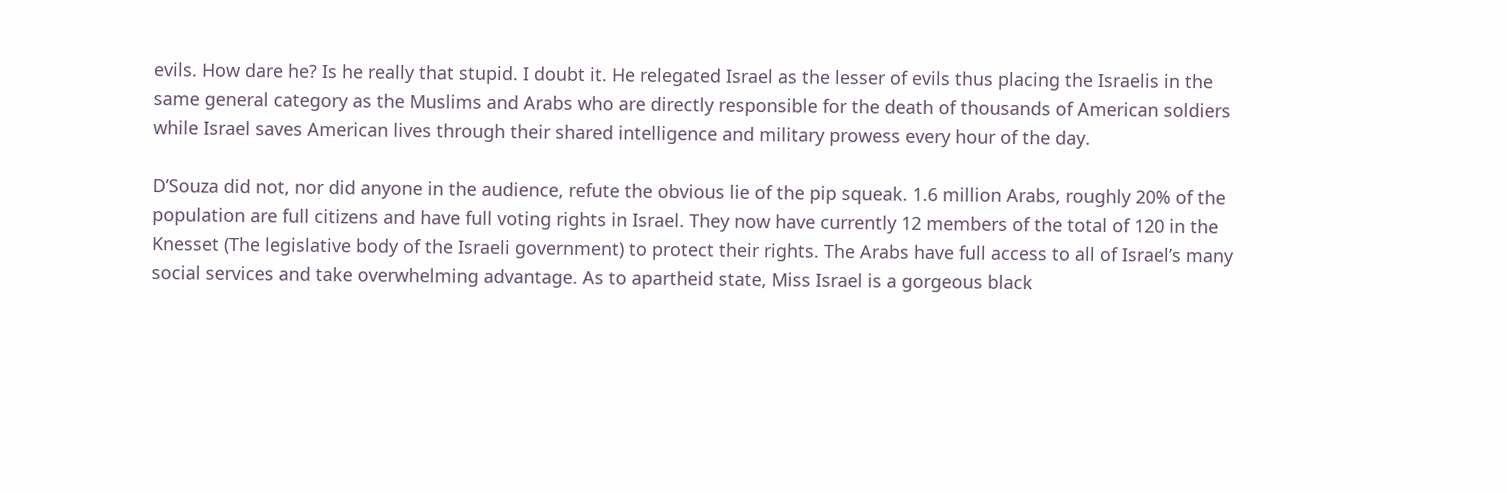evils. How dare he? Is he really that stupid. I doubt it. He relegated Israel as the lesser of evils thus placing the Israelis in the same general category as the Muslims and Arabs who are directly responsible for the death of thousands of American soldiers while Israel saves American lives through their shared intelligence and military prowess every hour of the day.

D’Souza did not, nor did anyone in the audience, refute the obvious lie of the pip squeak. 1.6 million Arabs, roughly 20% of the population are full citizens and have full voting rights in Israel. They now have currently 12 members of the total of 120 in the Knesset (The legislative body of the Israeli government) to protect their rights. The Arabs have full access to all of Israel’s many social services and take overwhelming advantage. As to apartheid state, Miss Israel is a gorgeous black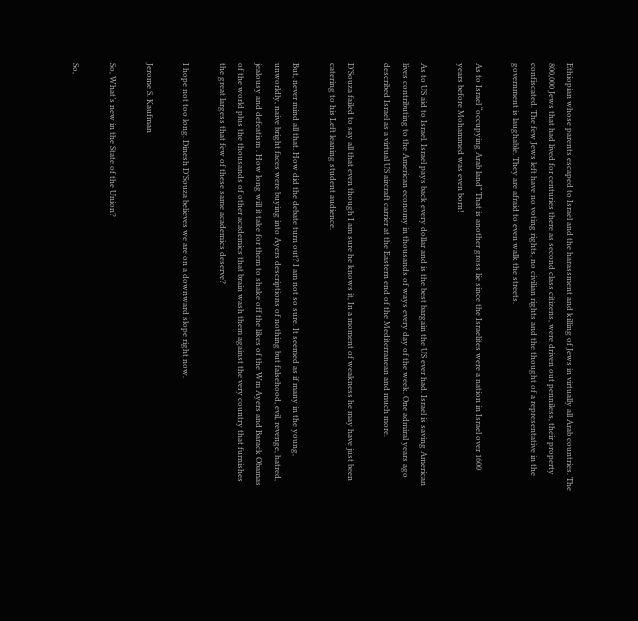Ethiopian whose parents escaped to Israel and the harassment and killing of Jews in virtually all Arab countries. The 800,000 Jews that had lived for centuries there as second class citizens, were driven out penniless, their property confiscated. The few Jews left have no voting rights, no civilian rights and the thought of a representative in the government is laughable. They are afraid to even walk the streets.

As to Israel “occupying Arab land” That is another gross lie since the Israelites were a nation in Israel over 1600 years before Mohammed was even born!

As to US aid to Israel. Israel pays back every dollar and is the best bargain the US ever had. Israel is saving American lives contributing to the American economy in thousands of ways every day of the week. One admiral years ago described Israel as a virtual US aircraft carrier at the Eastern end of the Mediterranean and much more.

D’Souza failed to say all that even though I am sure he knows it, In a moment of weakness he may have just been catering to his Left leaning student audience.

But, never mind all that. How did the debate turn out? I am not so sure. It seemed as if many in the young, unworldly, naive bright faces were buying into Ayers descriptions of nothing but falsehood, evil, revenge, hatred, jealousy and defeatism . How long will it take for them to shake off the likes of the Wm Ayers and Barack Obamas of the world plus the thousands of other academics that brain wash them against the very country that furnishes the great largess that few of these same academics deserve?

I hope not too long. Dinesh D’Souza believes we are on a downward slope right now.

Jerome S. Kaufman

So, What’s new in the State of the Union?

So,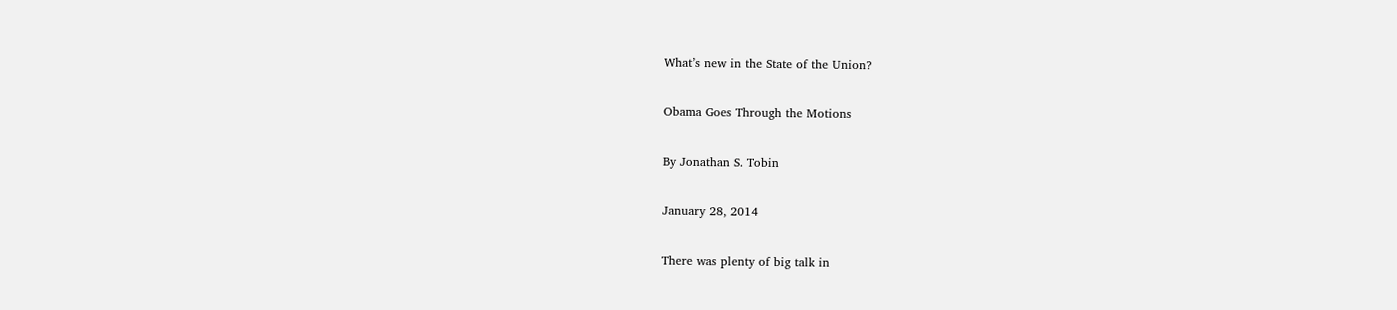What’s new in the State of the Union?

Obama Goes Through the Motions

By Jonathan S. Tobin

January 28, 2014

There was plenty of big talk in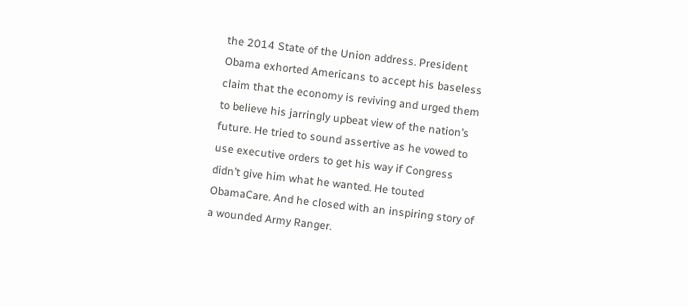the 2014 State of the Union address. President Obama exhorted Americans to accept his baseless claim that the economy is reviving and urged them to believe his jarringly upbeat view of the nation’s future. He tried to sound assertive as he vowed to use executive orders to get his way if Congress didn’t give him what he wanted. He touted ObamaCare. And he closed with an inspiring story of a wounded Army Ranger.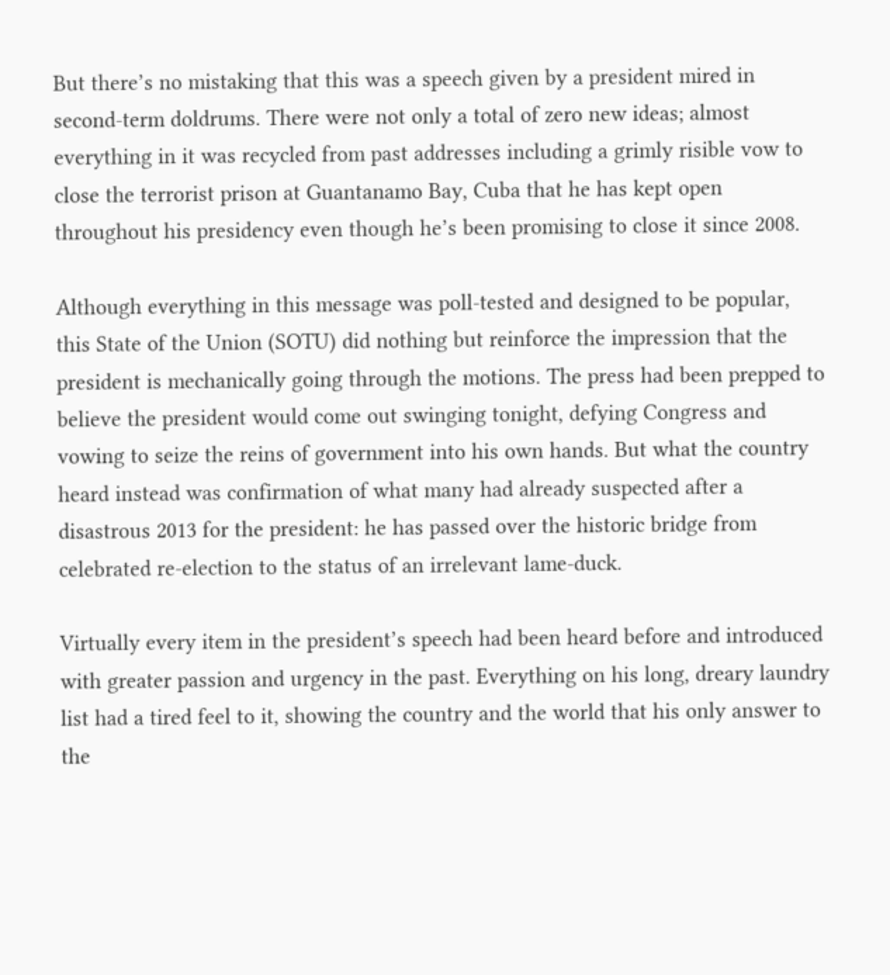But there’s no mistaking that this was a speech given by a president mired in second-term doldrums. There were not only a total of zero new ideas; almost everything in it was recycled from past addresses including a grimly risible vow to close the terrorist prison at Guantanamo Bay, Cuba that he has kept open throughout his presidency even though he’s been promising to close it since 2008.

Although everything in this message was poll-tested and designed to be popular, this State of the Union (SOTU) did nothing but reinforce the impression that the president is mechanically going through the motions. The press had been prepped to believe the president would come out swinging tonight, defying Congress and vowing to seize the reins of government into his own hands. But what the country heard instead was confirmation of what many had already suspected after a disastrous 2013 for the president: he has passed over the historic bridge from celebrated re-election to the status of an irrelevant lame-duck.

Virtually every item in the president’s speech had been heard before and introduced with greater passion and urgency in the past. Everything on his long, dreary laundry list had a tired feel to it, showing the country and the world that his only answer to the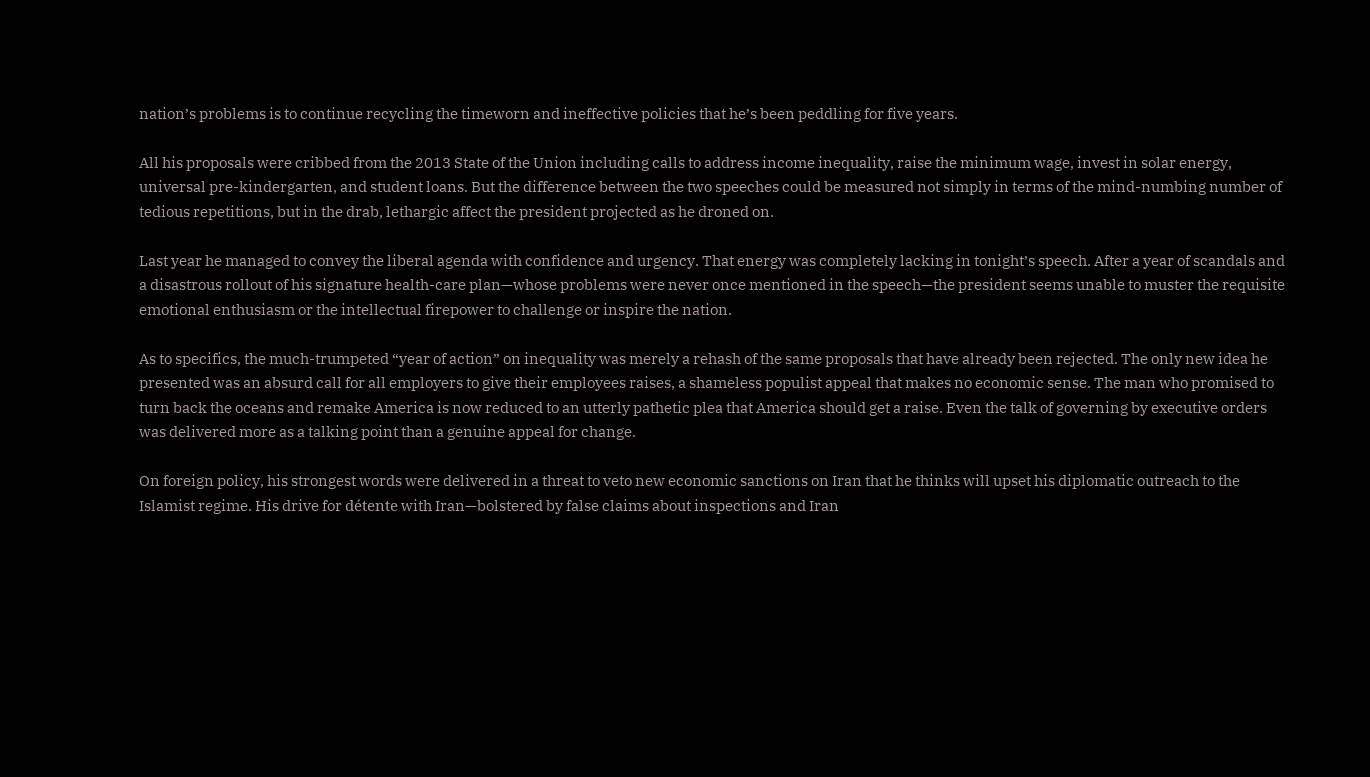nation’s problems is to continue recycling the timeworn and ineffective policies that he’s been peddling for five years.

All his proposals were cribbed from the 2013 State of the Union including calls to address income inequality, raise the minimum wage, invest in solar energy, universal pre-kindergarten, and student loans. But the difference between the two speeches could be measured not simply in terms of the mind-numbing number of tedious repetitions, but in the drab, lethargic affect the president projected as he droned on.

Last year he managed to convey the liberal agenda with confidence and urgency. That energy was completely lacking in tonight’s speech. After a year of scandals and a disastrous rollout of his signature health-care plan—whose problems were never once mentioned in the speech—the president seems unable to muster the requisite emotional enthusiasm or the intellectual firepower to challenge or inspire the nation.

As to specifics, the much-trumpeted “year of action” on inequality was merely a rehash of the same proposals that have already been rejected. The only new idea he presented was an absurd call for all employers to give their employees raises, a shameless populist appeal that makes no economic sense. The man who promised to turn back the oceans and remake America is now reduced to an utterly pathetic plea that America should get a raise. Even the talk of governing by executive orders was delivered more as a talking point than a genuine appeal for change.

On foreign policy, his strongest words were delivered in a threat to veto new economic sanctions on Iran that he thinks will upset his diplomatic outreach to the Islamist regime. His drive for détente with Iran—bolstered by false claims about inspections and Iran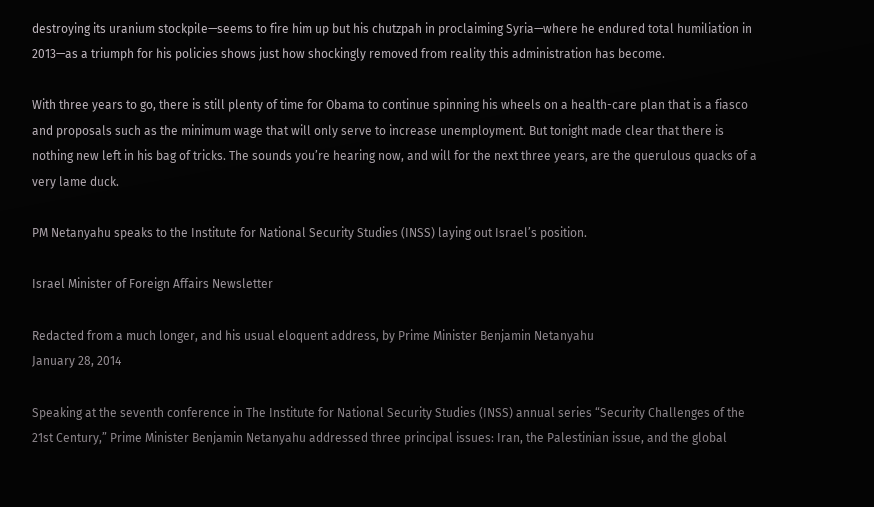destroying its uranium stockpile—seems to fire him up but his chutzpah in proclaiming Syria—where he endured total humiliation in 2013—as a triumph for his policies shows just how shockingly removed from reality this administration has become.

With three years to go, there is still plenty of time for Obama to continue spinning his wheels on a health-care plan that is a fiasco and proposals such as the minimum wage that will only serve to increase unemployment. But tonight made clear that there is nothing new left in his bag of tricks. The sounds you’re hearing now, and will for the next three years, are the querulous quacks of a very lame duck.

PM Netanyahu speaks to the Institute for National Security Studies (INSS) laying out Israel’s position.

Israel Minister of Foreign Affairs Newsletter

Redacted from a much longer, and his usual eloquent address, by Prime Minister Benjamin Netanyahu
January 28, 2014

Speaking at the seventh conference in The Institute for National Security Studies (INSS) annual series “Security Challenges of the 21st Century,” Prime Minister Benjamin Netanyahu addressed three principal issues: Iran, the Palestinian issue, and the global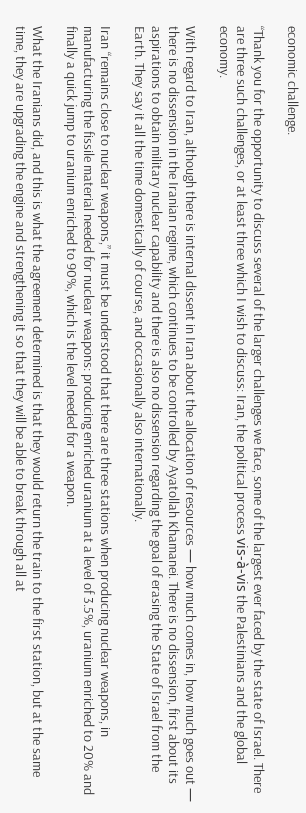economic challenge.

“Thank you for the opportunity to discuss several of the larger challenges we face, some of the largest ever faced by the state of Israel. There are three such challenges, or at least three which I wish to discuss: Iran, the political process vis-à-vis the Palestinians and the global economy.

With regard to Iran, although there is internal dissent in Iran about the allocation of resources — how much comes in, how much goes out — there is no dissension in the Iranian regime, which continues to be controlled by Ayatollah Khamanei. There is no dissension, first about its aspirations to obtain military nuclear capability and there is also no dissension regarding the goal of erasing the State of Israel from the Earth. They say it all the time domestically of course, and occasionally also internationally.

Iran “remains close to nuclear weapons,” it must be understood that there are three stations when producing nuclear weapons, in manufacturing the fissile material needed for nuclear weapons: producing enriched uranium at a level of 3.5%, uranium enriched to 20% and finally a quick jump to uranium enriched to 90%, which is the level needed for a weapon.

What the Iranians did, and this is what the agreement determined is that they would return the train to the first station, but at the same time, they are upgrading the engine and strengthening it so that they will be able to break through all at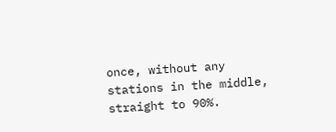once, without any stations in the middle, straight to 90%.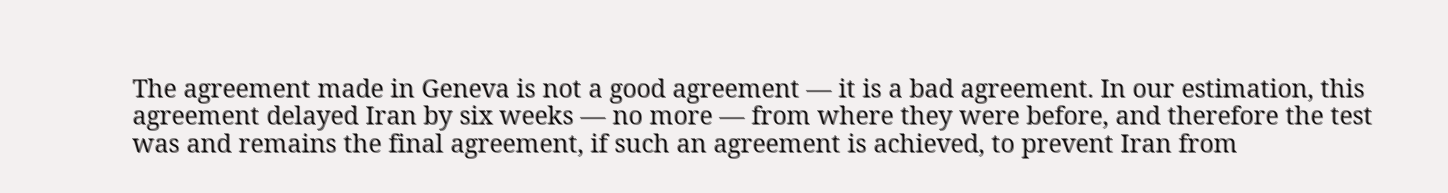The agreement made in Geneva is not a good agreement — it is a bad agreement. In our estimation, this agreement delayed Iran by six weeks — no more — from where they were before, and therefore the test was and remains the final agreement, if such an agreement is achieved, to prevent Iran from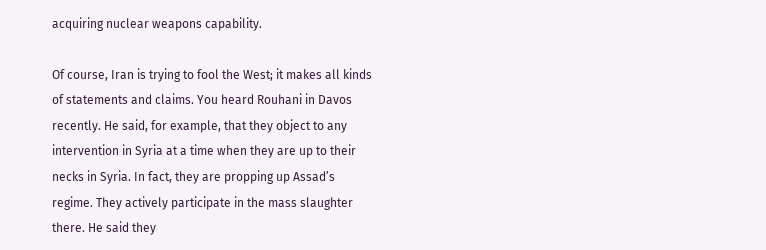acquiring nuclear weapons capability.

Of course, Iran is trying to fool the West; it makes all kinds of statements and claims. You heard Rouhani in Davos recently. He said, for example, that they object to any intervention in Syria at a time when they are up to their necks in Syria. In fact, they are propping up Assad’s regime. They actively participate in the mass slaughter there. He said they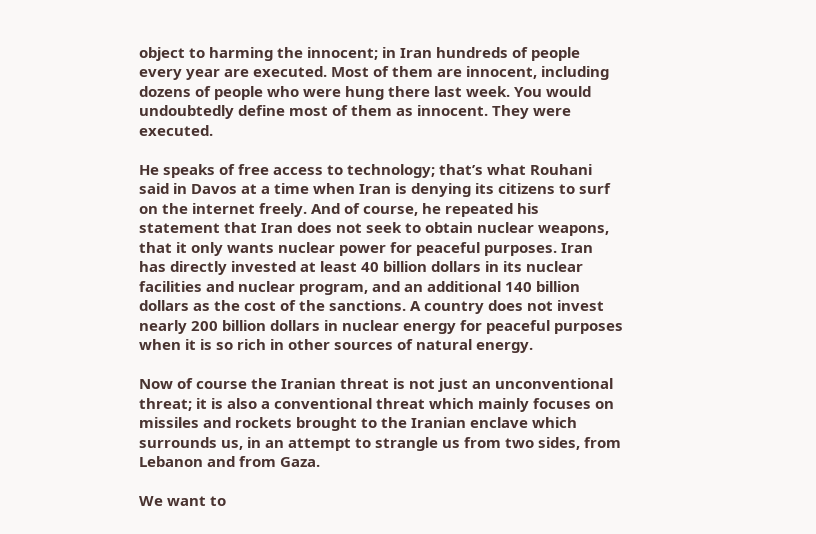object to harming the innocent; in Iran hundreds of people every year are executed. Most of them are innocent, including dozens of people who were hung there last week. You would undoubtedly define most of them as innocent. They were executed.

He speaks of free access to technology; that’s what Rouhani said in Davos at a time when Iran is denying its citizens to surf on the internet freely. And of course, he repeated his statement that Iran does not seek to obtain nuclear weapons, that it only wants nuclear power for peaceful purposes. Iran has directly invested at least 40 billion dollars in its nuclear facilities and nuclear program, and an additional 140 billion dollars as the cost of the sanctions. A country does not invest nearly 200 billion dollars in nuclear energy for peaceful purposes when it is so rich in other sources of natural energy.

Now of course the Iranian threat is not just an unconventional threat; it is also a conventional threat which mainly focuses on missiles and rockets brought to the Iranian enclave which surrounds us, in an attempt to strangle us from two sides, from Lebanon and from Gaza.

We want to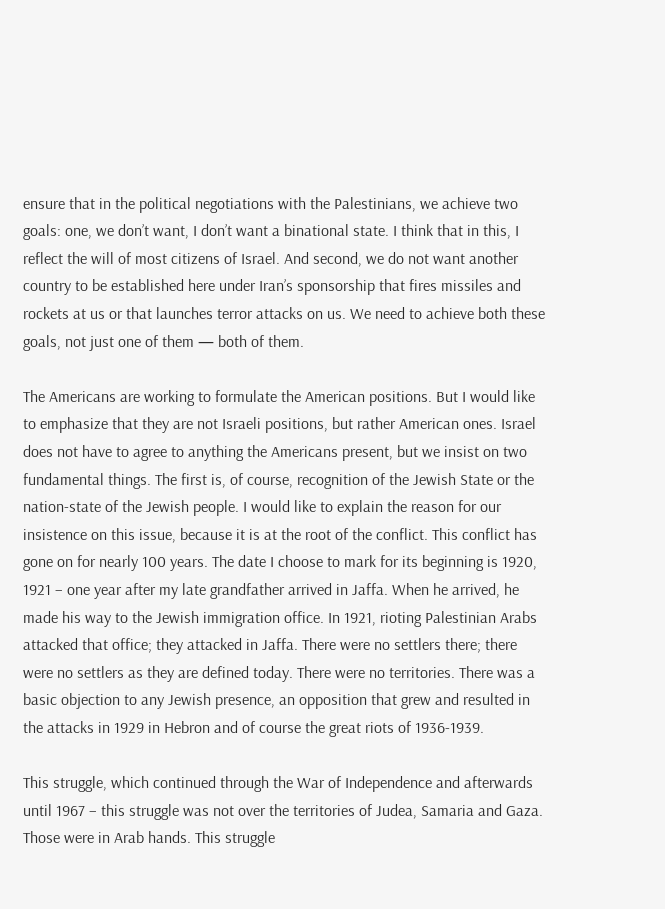ensure that in the political negotiations with the Palestinians, we achieve two goals: one, we don’t want, I don’t want a binational state. I think that in this, I reflect the will of most citizens of Israel. And second, we do not want another country to be established here under Iran’s sponsorship that fires missiles and rockets at us or that launches terror attacks on us. We need to achieve both these goals, not just one of them — both of them.

The Americans are working to formulate the American positions. But I would like to emphasize that they are not Israeli positions, but rather American ones. Israel does not have to agree to anything the Americans present, but we insist on two fundamental things. The first is, of course, recognition of the Jewish State or the nation-state of the Jewish people. I would like to explain the reason for our insistence on this issue, because it is at the root of the conflict. This conflict has gone on for nearly 100 years. The date I choose to mark for its beginning is 1920, 1921 – one year after my late grandfather arrived in Jaffa. When he arrived, he made his way to the Jewish immigration office. In 1921, rioting Palestinian Arabs attacked that office; they attacked in Jaffa. There were no settlers there; there were no settlers as they are defined today. There were no territories. There was a basic objection to any Jewish presence, an opposition that grew and resulted in the attacks in 1929 in Hebron and of course the great riots of 1936-1939.

This struggle, which continued through the War of Independence and afterwards until 1967 – this struggle was not over the territories of Judea, Samaria and Gaza. Those were in Arab hands. This struggle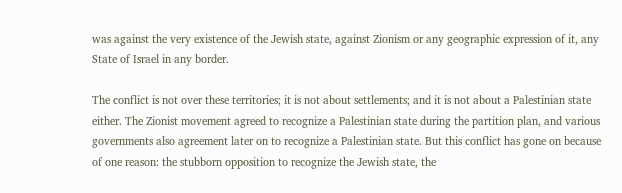was against the very existence of the Jewish state, against Zionism or any geographic expression of it, any State of Israel in any border.

The conflict is not over these territories; it is not about settlements; and it is not about a Palestinian state either. The Zionist movement agreed to recognize a Palestinian state during the partition plan, and various governments also agreement later on to recognize a Palestinian state. But this conflict has gone on because of one reason: the stubborn opposition to recognize the Jewish state, the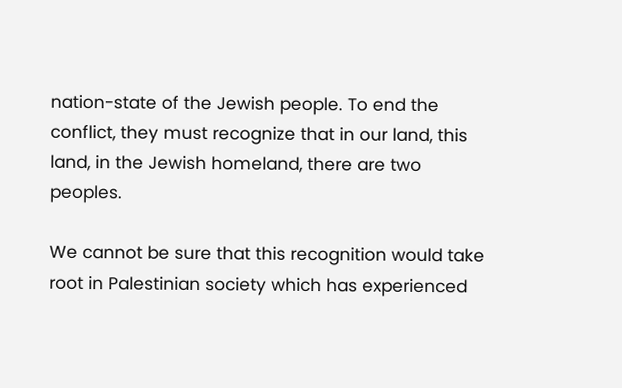nation-state of the Jewish people. To end the conflict, they must recognize that in our land, this land, in the Jewish homeland, there are two peoples.

We cannot be sure that this recognition would take root in Palestinian society which has experienced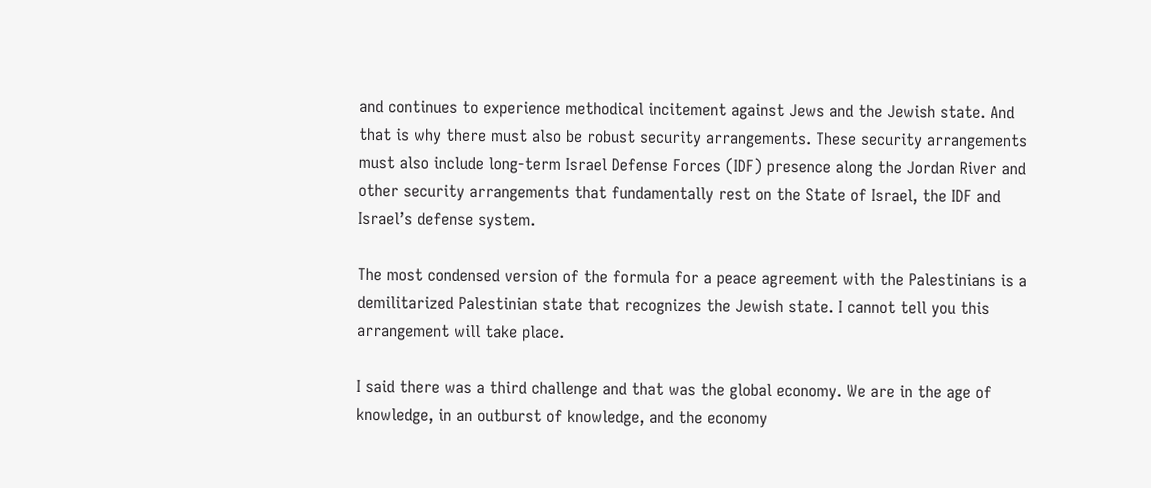and continues to experience methodical incitement against Jews and the Jewish state. And that is why there must also be robust security arrangements. These security arrangements must also include long-term Israel Defense Forces (IDF) presence along the Jordan River and other security arrangements that fundamentally rest on the State of Israel, the IDF and Israel’s defense system.

The most condensed version of the formula for a peace agreement with the Palestinians is a demilitarized Palestinian state that recognizes the Jewish state. I cannot tell you this arrangement will take place.

I said there was a third challenge and that was the global economy. We are in the age of knowledge, in an outburst of knowledge, and the economy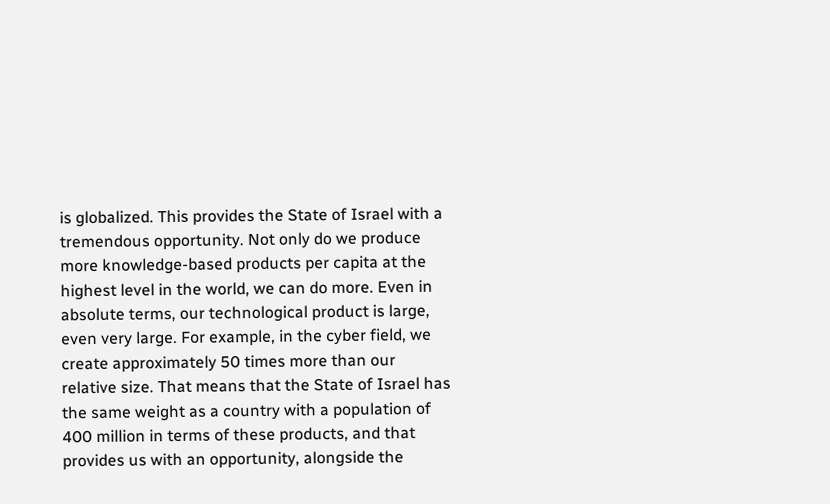is globalized. This provides the State of Israel with a tremendous opportunity. Not only do we produce more knowledge-based products per capita at the highest level in the world, we can do more. Even in absolute terms, our technological product is large, even very large. For example, in the cyber field, we create approximately 50 times more than our relative size. That means that the State of Israel has the same weight as a country with a population of 400 million in terms of these products, and that provides us with an opportunity, alongside the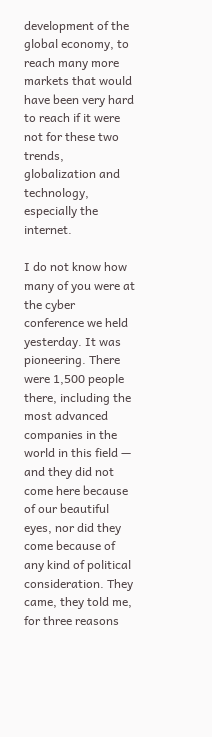development of the global economy, to reach many more markets that would have been very hard to reach if it were not for these two trends, globalization and technology, especially the internet.

I do not know how many of you were at the cyber conference we held yesterday. It was pioneering. There were 1,500 people there, including the most advanced companies in the world in this field — and they did not come here because of our beautiful eyes, nor did they come because of any kind of political consideration. They came, they told me, for three reasons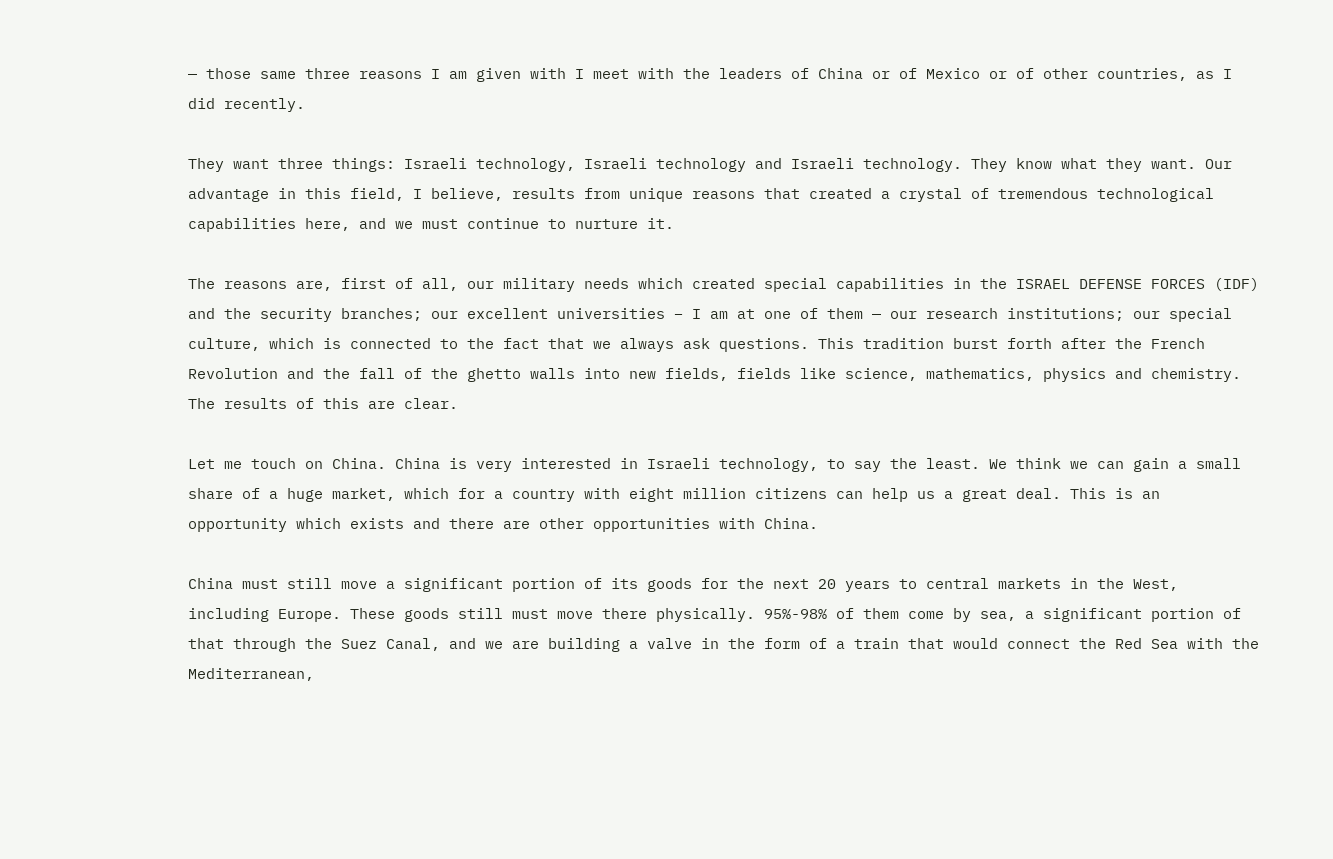— those same three reasons I am given with I meet with the leaders of China or of Mexico or of other countries, as I did recently.

They want three things: Israeli technology, Israeli technology and Israeli technology. They know what they want. Our advantage in this field, I believe, results from unique reasons that created a crystal of tremendous technological capabilities here, and we must continue to nurture it.

The reasons are, first of all, our military needs which created special capabilities in the ISRAEL DEFENSE FORCES (IDF) and the security branches; our excellent universities – I am at one of them — our research institutions; our special culture, which is connected to the fact that we always ask questions. This tradition burst forth after the French Revolution and the fall of the ghetto walls into new fields, fields like science, mathematics, physics and chemistry. The results of this are clear.

Let me touch on China. China is very interested in Israeli technology, to say the least. We think we can gain a small share of a huge market, which for a country with eight million citizens can help us a great deal. This is an opportunity which exists and there are other opportunities with China.

China must still move a significant portion of its goods for the next 20 years to central markets in the West, including Europe. These goods still must move there physically. 95%-98% of them come by sea, a significant portion of that through the Suez Canal, and we are building a valve in the form of a train that would connect the Red Sea with the Mediterranean,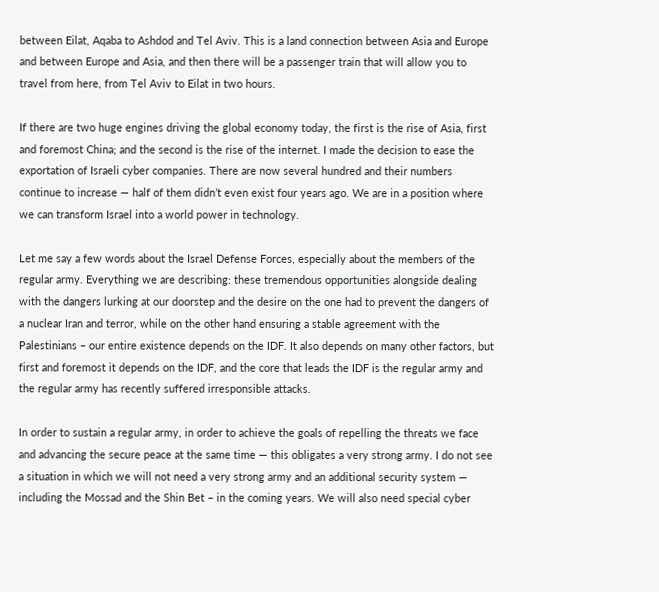between Eilat, Aqaba to Ashdod and Tel Aviv. This is a land connection between Asia and Europe and between Europe and Asia, and then there will be a passenger train that will allow you to travel from here, from Tel Aviv to Eilat in two hours.

If there are two huge engines driving the global economy today, the first is the rise of Asia, first and foremost China; and the second is the rise of the internet. I made the decision to ease the exportation of Israeli cyber companies. There are now several hundred and their numbers continue to increase — half of them didn’t even exist four years ago. We are in a position where we can transform Israel into a world power in technology.

Let me say a few words about the Israel Defense Forces, especially about the members of the regular army. Everything we are describing: these tremendous opportunities alongside dealing with the dangers lurking at our doorstep and the desire on the one had to prevent the dangers of a nuclear Iran and terror, while on the other hand ensuring a stable agreement with the Palestinians – our entire existence depends on the IDF. It also depends on many other factors, but first and foremost it depends on the IDF, and the core that leads the IDF is the regular army and the regular army has recently suffered irresponsible attacks.

In order to sustain a regular army, in order to achieve the goals of repelling the threats we face and advancing the secure peace at the same time — this obligates a very strong army. I do not see a situation in which we will not need a very strong army and an additional security system — including the Mossad and the Shin Bet – in the coming years. We will also need special cyber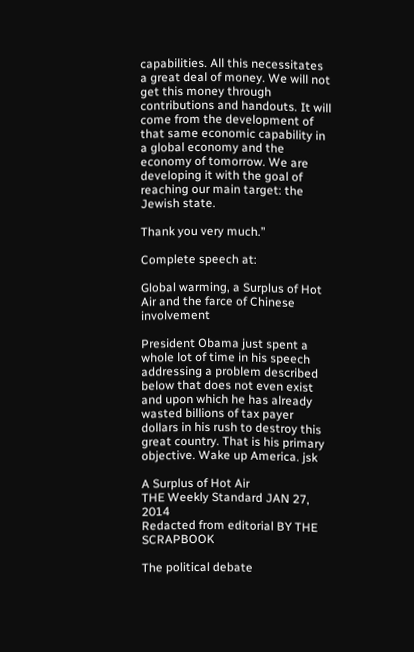capabilities. All this necessitates a great deal of money. We will not get this money through contributions and handouts. It will come from the development of that same economic capability in a global economy and the economy of tomorrow. We are developing it with the goal of reaching our main target: the Jewish state.

Thank you very much.”

Complete speech at:

Global warming, a Surplus of Hot Air and the farce of Chinese involvement

President Obama just spent a whole lot of time in his speech addressing a problem described below that does not even exist and upon which he has already wasted billions of tax payer dollars in his rush to destroy this great country. That is his primary objective. Wake up America. jsk

A Surplus of Hot Air
THE Weekly Standard JAN 27, 2014
Redacted from editorial BY THE SCRAPBOOK

The political debate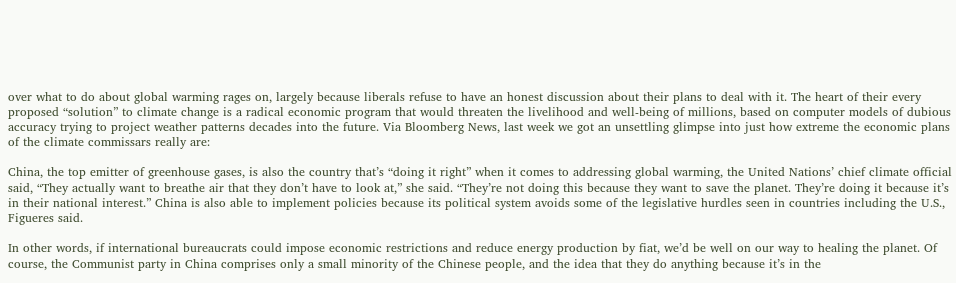over what to do about global warming rages on, largely because liberals refuse to have an honest discussion about their plans to deal with it. The heart of their every proposed “solution” to climate change is a radical economic program that would threaten the livelihood and well-being of millions, based on computer models of dubious accuracy trying to project weather patterns decades into the future. Via Bloomberg News, last week we got an unsettling glimpse into just how extreme the economic plans of the climate commissars really are:

China, the top emitter of greenhouse gases, is also the country that’s “doing it right” when it comes to addressing global warming, the United Nations’ chief climate official said, “They actually want to breathe air that they don’t have to look at,” she said. “They’re not doing this because they want to save the planet. They’re doing it because it’s in their national interest.” China is also able to implement policies because its political system avoids some of the legislative hurdles seen in countries including the U.S., Figueres said.

In other words, if international bureaucrats could impose economic restrictions and reduce energy production by fiat, we’d be well on our way to healing the planet. Of course, the Communist party in China comprises only a small minority of the Chinese people, and the idea that they do anything because it’s in the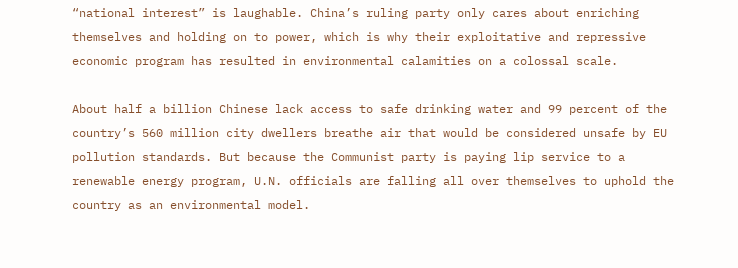“national interest” is laughable. China’s ruling party only cares about enriching themselves and holding on to power, which is why their exploitative and repressive economic program has resulted in environmental calamities on a colossal scale.

About half a billion Chinese lack access to safe drinking water and 99 percent of the country’s 560 million city dwellers breathe air that would be considered unsafe by EU pollution standards. But because the Communist party is paying lip service to a renewable energy program, U.N. officials are falling all over themselves to uphold the country as an environmental model.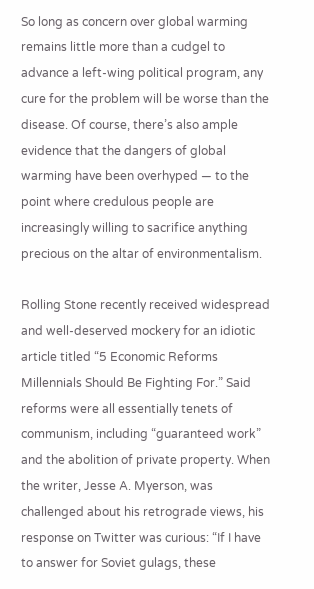So long as concern over global warming remains little more than a cudgel to advance a left-wing political program, any cure for the problem will be worse than the disease. Of course, there’s also ample evidence that the dangers of global warming have been overhyped — to the point where credulous people are increasingly willing to sacrifice anything precious on the altar of environmentalism.

Rolling Stone recently received widespread and well-deserved mockery for an idiotic article titled “5 Economic Reforms Millennials Should Be Fighting For.” Said reforms were all essentially tenets of communism, including “guaranteed work” and the abolition of private property. When the writer, Jesse A. Myerson, was challenged about his retrograde views, his response on Twitter was curious: “If I have to answer for Soviet gulags, these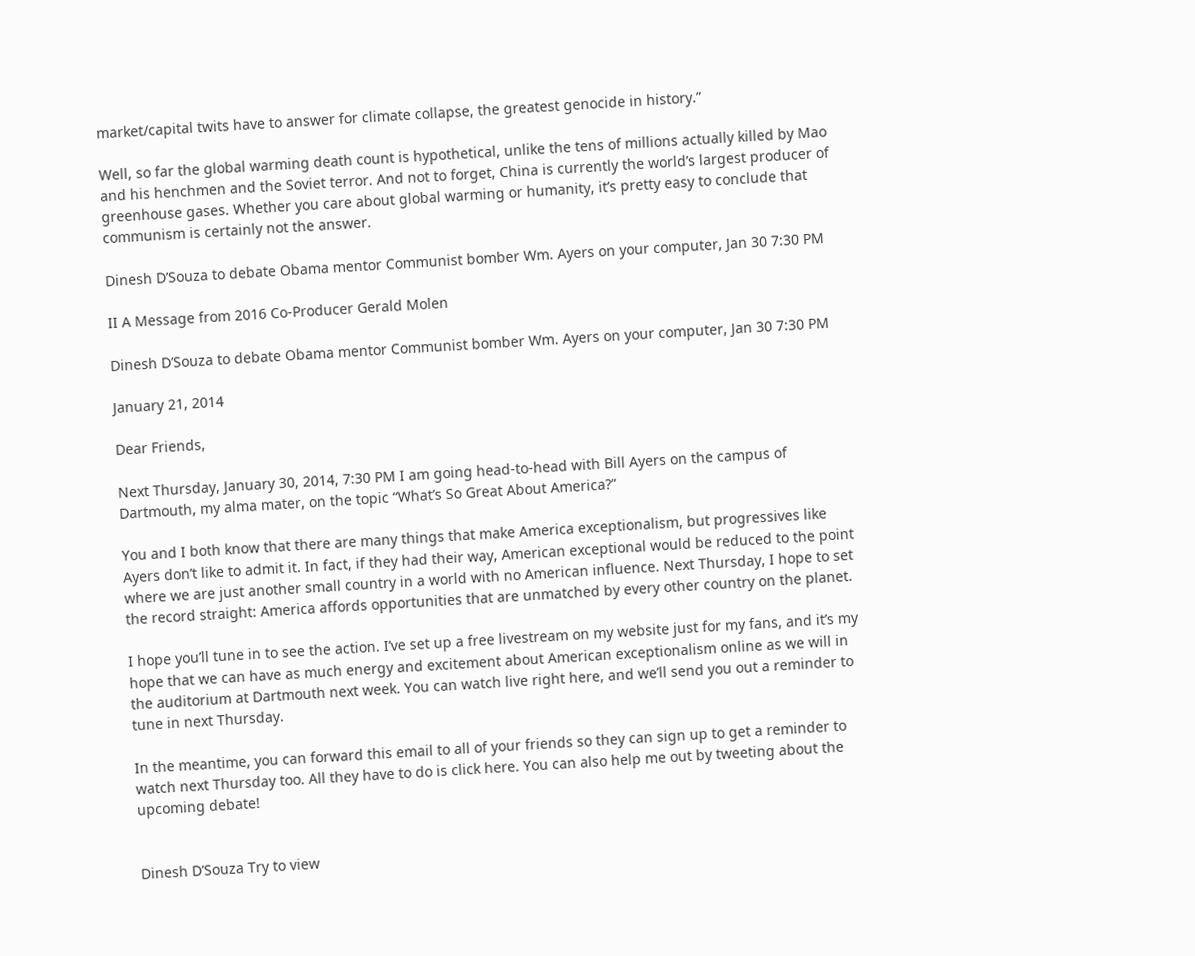market/capital twits have to answer for climate collapse, the greatest genocide in history.”

Well, so far the global warming death count is hypothetical, unlike the tens of millions actually killed by Mao and his henchmen and the Soviet terror. And not to forget, China is currently the world’s largest producer of greenhouse gases. Whether you care about global warming or humanity, it’s pretty easy to conclude that communism is certainly not the answer.

Dinesh D’Souza to debate Obama mentor Communist bomber Wm. Ayers on your computer, Jan 30 7:30 PM

II A Message from 2016 Co-Producer Gerald Molen

Dinesh D’Souza to debate Obama mentor Communist bomber Wm. Ayers on your computer, Jan 30 7:30 PM

January 21, 2014

Dear Friends,

Next Thursday, January 30, 2014, 7:30 PM I am going head-to-head with Bill Ayers on the campus of Dartmouth, my alma mater, on the topic “What’s So Great About America?”

You and I both know that there are many things that make America exceptionalism, but progressives like Ayers don’t like to admit it. In fact, if they had their way, American exceptional would be reduced to the point where we are just another small country in a world with no American influence. Next Thursday, I hope to set the record straight: America affords opportunities that are unmatched by every other country on the planet.

I hope you’ll tune in to see the action. I’ve set up a free livestream on my website just for my fans, and it’s my hope that we can have as much energy and excitement about American exceptionalism online as we will in the auditorium at Dartmouth next week. You can watch live right here, and we’ll send you out a reminder to tune in next Thursday.

In the meantime, you can forward this email to all of your friends so they can sign up to get a reminder to watch next Thursday too. All they have to do is click here. You can also help me out by tweeting about the upcoming debate!


Dinesh D’Souza Try to view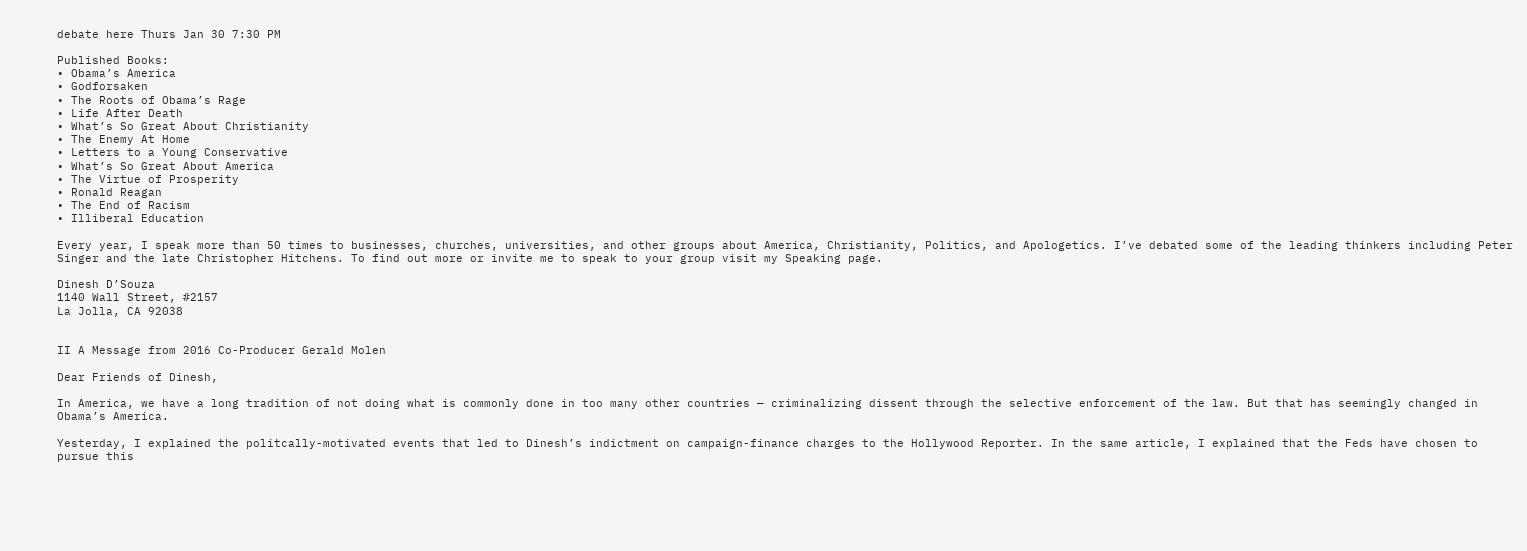debate here Thurs Jan 30 7:30 PM

Published Books:
• Obama’s America
• Godforsaken
• The Roots of Obama’s Rage
• Life After Death
• What’s So Great About Christianity
• The Enemy At Home
• Letters to a Young Conservative
• What’s So Great About America
• The Virtue of Prosperity
• Ronald Reagan
• The End of Racism
• Illiberal Education

Every year, I speak more than 50 times to businesses, churches, universities, and other groups about America, Christianity, Politics, and Apologetics. I’ve debated some of the leading thinkers including Peter Singer and the late Christopher Hitchens. To find out more or invite me to speak to your group visit my Speaking page.

Dinesh D’Souza
1140 Wall Street, #2157
La Jolla, CA 92038


II A Message from 2016 Co-Producer Gerald Molen

Dear Friends of Dinesh,

In America, we have a long tradition of not doing what is commonly done in too many other countries — criminalizing dissent through the selective enforcement of the law. But that has seemingly changed in Obama’s America.

Yesterday, I explained the politcally-motivated events that led to Dinesh’s indictment on campaign-finance charges to the Hollywood Reporter. In the same article, I explained that the Feds have chosen to pursue this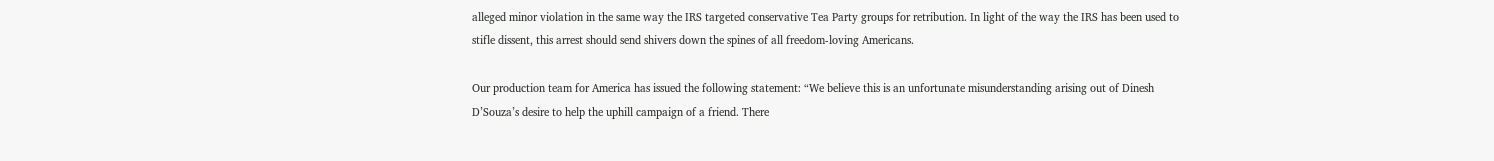alleged minor violation in the same way the IRS targeted conservative Tea Party groups for retribution. In light of the way the IRS has been used to stifle dissent, this arrest should send shivers down the spines of all freedom-loving Americans.

Our production team for America has issued the following statement: “We believe this is an unfortunate misunderstanding arising out of Dinesh D’Souza’s desire to help the uphill campaign of a friend. There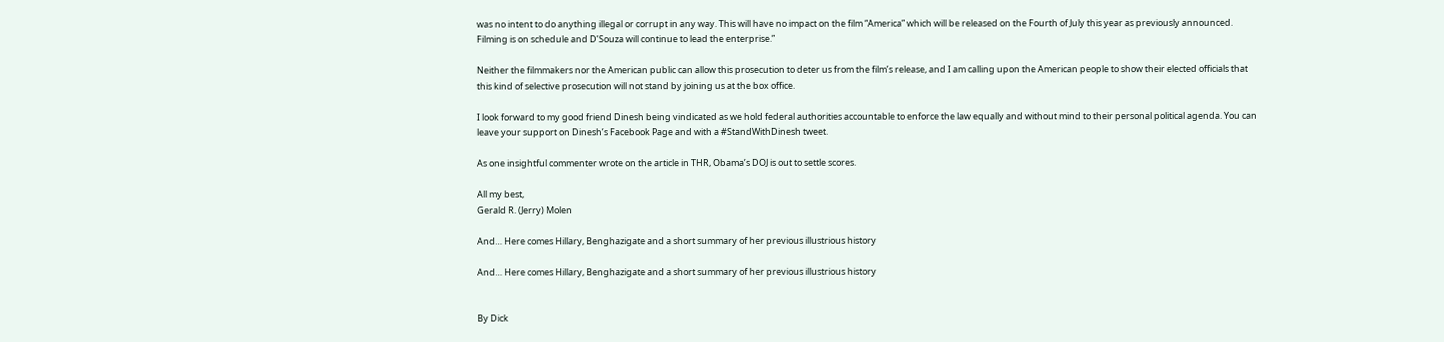was no intent to do anything illegal or corrupt in any way. This will have no impact on the film “America” which will be released on the Fourth of July this year as previously announced. Filming is on schedule and D’Souza will continue to lead the enterprise.”

Neither the filmmakers nor the American public can allow this prosecution to deter us from the film’s release, and I am calling upon the American people to show their elected officials that this kind of selective prosecution will not stand by joining us at the box office.

I look forward to my good friend Dinesh being vindicated as we hold federal authorities accountable to enforce the law equally and without mind to their personal political agenda. You can leave your support on Dinesh’s Facebook Page and with a #StandWithDinesh tweet.

As one insightful commenter wrote on the article in THR, Obama’s DOJ is out to settle scores.

All my best,
Gerald R. (Jerry) Molen

And… Here comes Hillary, Benghazigate and a short summary of her previous illustrious history

And… Here comes Hillary, Benghazigate and a short summary of her previous illustrious history


By Dick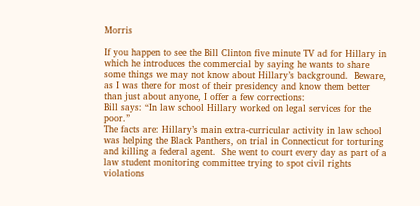Morris

If you happen to see the Bill Clinton five minute TV ad for Hillary in which he introduces the commercial by saying he wants to share some things we may not know about Hillary’s background.  Beware, as I was there for most of their presidency and know them better than just about anyone, I offer a few corrections:
Bill says: “In law school Hillary worked on legal services for the poor.”
The facts are: Hillary’s main extra-curricular activity in law school was helping the Black Panthers, on trial in Connecticut for torturing and killing a federal agent.  She went to court every day as part of a law student monitoring committee trying to spot civil rights violations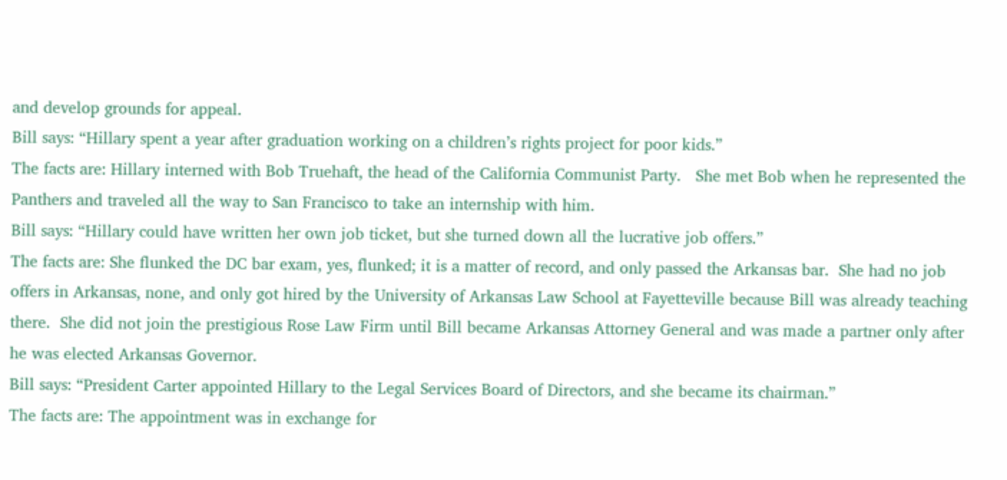and develop grounds for appeal.
Bill says: “Hillary spent a year after graduation working on a children’s rights project for poor kids.”
The facts are: Hillary interned with Bob Truehaft, the head of the California Communist Party.   She met Bob when he represented the Panthers and traveled all the way to San Francisco to take an internship with him.
Bill says: “Hillary could have written her own job ticket, but she turned down all the lucrative job offers.”
The facts are: She flunked the DC bar exam, yes, flunked; it is a matter of record, and only passed the Arkansas bar.  She had no job offers in Arkansas, none, and only got hired by the University of Arkansas Law School at Fayetteville because Bill was already teaching there.  She did not join the prestigious Rose Law Firm until Bill became Arkansas Attorney General and was made a partner only after he was elected Arkansas Governor.
Bill says: “President Carter appointed Hillary to the Legal Services Board of Directors, and she became its chairman.”
The facts are: The appointment was in exchange for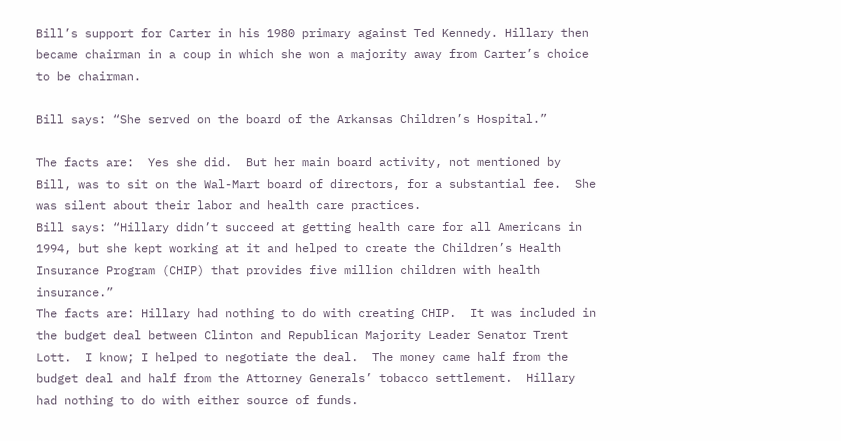Bill’s support for Carter in his 1980 primary against Ted Kennedy. Hillary then became chairman in a coup in which she won a majority away from Carter’s choice to be chairman.

Bill says: “She served on the board of the Arkansas Children’s Hospital.”

The facts are:  Yes she did.  But her main board activity, not mentioned by Bill, was to sit on the Wal-Mart board of directors, for a substantial fee.  She was silent about their labor and health care practices.
Bill says: “Hillary didn’t succeed at getting health care for all Americans in 1994, but she kept working at it and helped to create the Children’s Health Insurance Program (CHIP) that provides five million children with health insurance.”
The facts are: Hillary had nothing to do with creating CHIP.  It was included in the budget deal between Clinton and Republican Majority Leader Senator Trent Lott.  I know; I helped to negotiate the deal.  The money came half from the budget deal and half from the Attorney Generals’ tobacco settlement.  Hillary had nothing to do with either source of funds.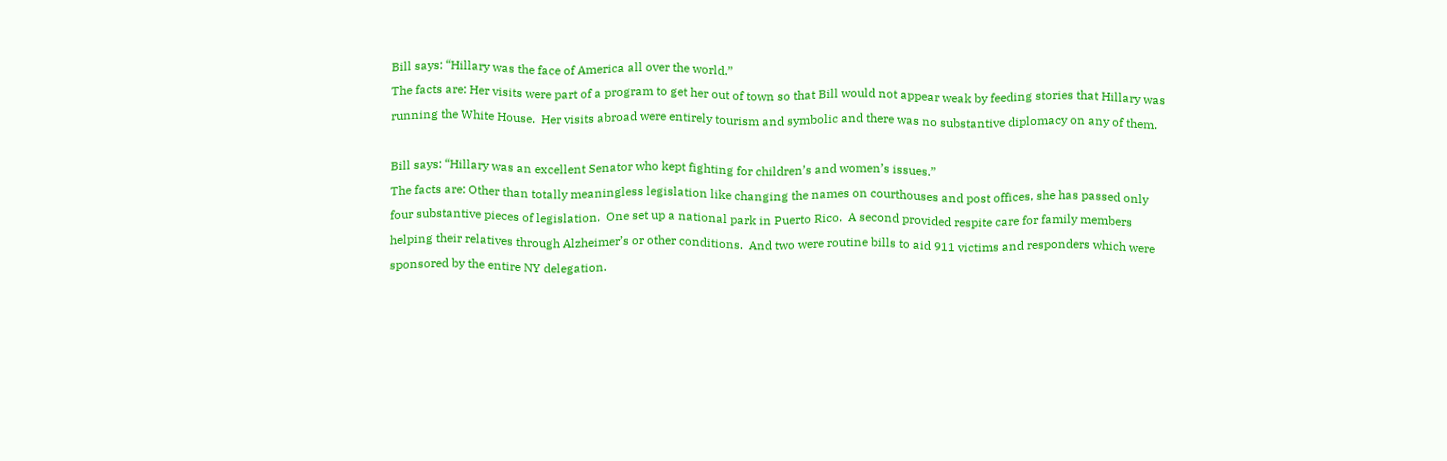Bill says: “Hillary was the face of America all over the world.”
The facts are: Her visits were part of a program to get her out of town so that Bill would not appear weak by feeding stories that Hillary was running the White House.  Her visits abroad were entirely tourism and symbolic and there was no substantive diplomacy on any of them.

Bill says: “Hillary was an excellent Senator who kept fighting for children’s and women’s issues.”
The facts are: Other than totally meaningless legislation like changing the names on courthouses and post offices, she has passed only four substantive pieces of legislation.  One set up a national park in Puerto Rico.  A second provided respite care for family members helping their relatives through Alzheimer’s or other conditions.  And two were routine bills to aid 911 victims and responders which were sponsored by the entire NY delegation.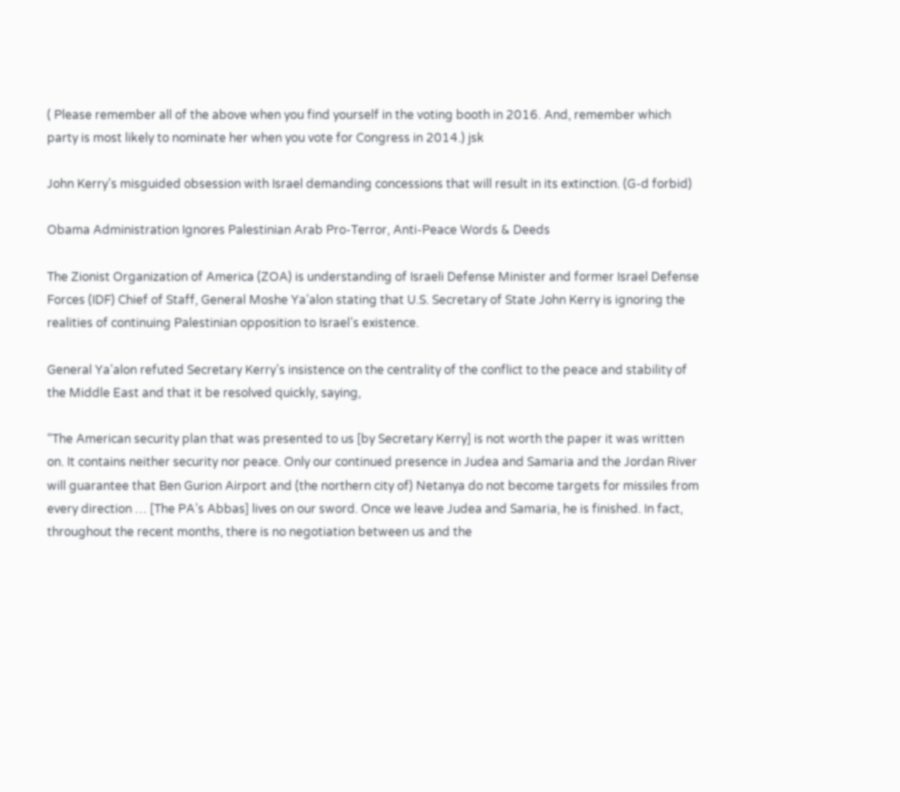( Please remember all of the above when you find yourself in the voting booth in 2016. And, remember which party is most likely to nominate her when you vote for Congress in 2014.) jsk

John Kerry’s misguided obsession with Israel demanding concessions that will result in its extinction. (G-d forbid)

Obama Administration Ignores Palestinian Arab Pro-Terror, Anti-Peace Words & Deeds

The Zionist Organization of America (ZOA) is understanding of Israeli Defense Minister and former Israel Defense Forces (IDF) Chief of Staff, General Moshe Ya’alon stating that U.S. Secretary of State John Kerry is ignoring the realities of continuing Palestinian opposition to Israel’s existence.

General Ya’alon refuted Secretary Kerry’s insistence on the centrality of the conflict to the peace and stability of the Middle East and that it be resolved quickly, saying,

“The American security plan that was presented to us [by Secretary Kerry] is not worth the paper it was written on. It contains neither security nor peace. Only our continued presence in Judea and Samaria and the Jordan River will guarantee that Ben Gurion Airport and (the northern city of) Netanya do not become targets for missiles from every direction … [The PA’s Abbas] lives on our sword. Once we leave Judea and Samaria, he is finished. In fact, throughout the recent months, there is no negotiation between us and the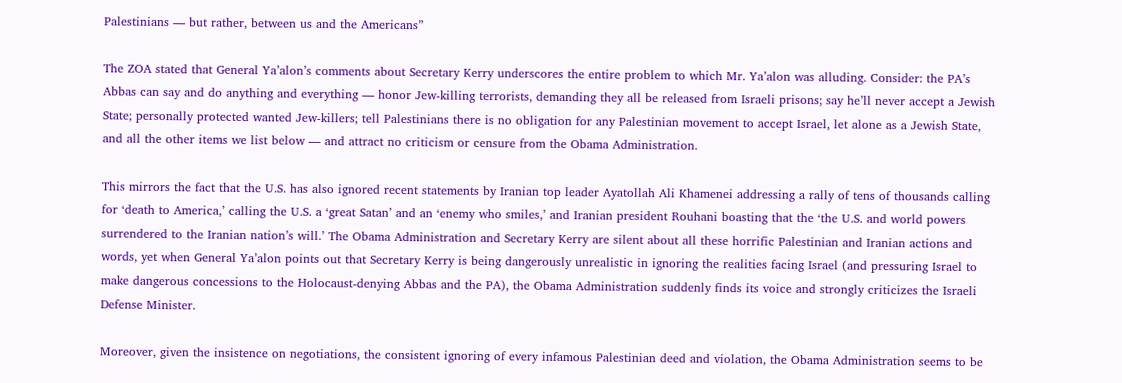Palestinians –– but rather, between us and the Americans”

The ZOA stated that General Ya’alon’s comments about Secretary Kerry underscores the entire problem to which Mr. Ya’alon was alluding. Consider: the PA’s Abbas can say and do anything and everything –– honor Jew-killing terrorists, demanding they all be released from Israeli prisons; say he’ll never accept a Jewish State; personally protected wanted Jew-killers; tell Palestinians there is no obligation for any Palestinian movement to accept Israel, let alone as a Jewish State, and all the other items we list below –– and attract no criticism or censure from the Obama Administration.

This mirrors the fact that the U.S. has also ignored recent statements by Iranian top leader Ayatollah Ali Khamenei addressing a rally of tens of thousands calling for ‘death to America,’ calling the U.S. a ‘great Satan’ and an ‘enemy who smiles,’ and Iranian president Rouhani boasting that the ‘the U.S. and world powers surrendered to the Iranian nation’s will.’ The Obama Administration and Secretary Kerry are silent about all these horrific Palestinian and Iranian actions and words, yet when General Ya’alon points out that Secretary Kerry is being dangerously unrealistic in ignoring the realities facing Israel (and pressuring Israel to make dangerous concessions to the Holocaust-denying Abbas and the PA), the Obama Administration suddenly finds its voice and strongly criticizes the Israeli Defense Minister.

Moreover, given the insistence on negotiations, the consistent ignoring of every infamous Palestinian deed and violation, the Obama Administration seems to be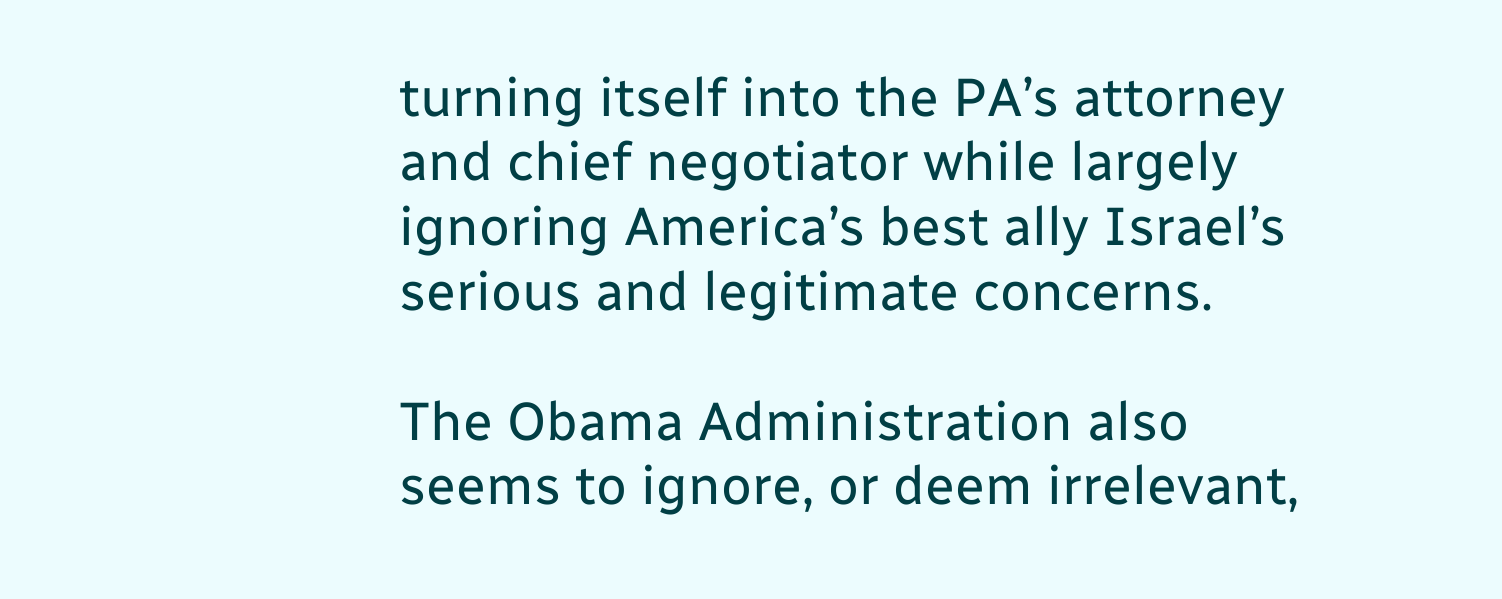turning itself into the PA’s attorney and chief negotiator while largely ignoring America’s best ally Israel’s serious and legitimate concerns.

The Obama Administration also seems to ignore, or deem irrelevant,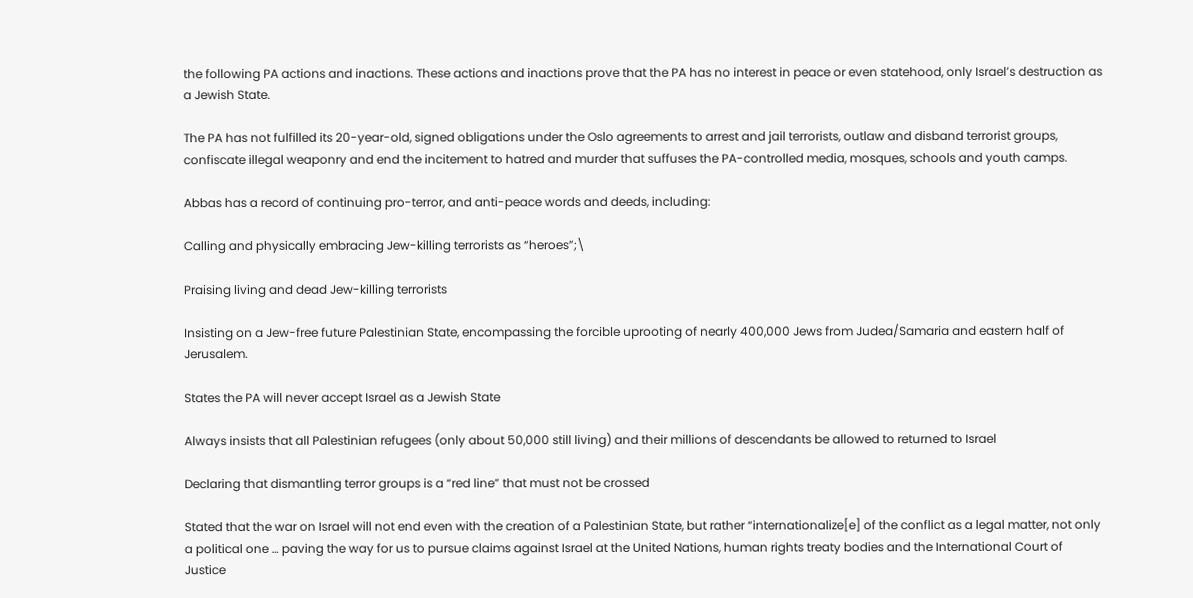the following PA actions and inactions. These actions and inactions prove that the PA has no interest in peace or even statehood, only Israel’s destruction as a Jewish State.

The PA has not fulfilled its 20-year-old, signed obligations under the Oslo agreements to arrest and jail terrorists, outlaw and disband terrorist groups, confiscate illegal weaponry and end the incitement to hatred and murder that suffuses the PA-controlled media, mosques, schools and youth camps.

Abbas has a record of continuing pro-terror, and anti-peace words and deeds, including:

Calling and physically embracing Jew-killing terrorists as “heroes”;\

Praising living and dead Jew-killing terrorists

Insisting on a Jew-free future Palestinian State, encompassing the forcible uprooting of nearly 400,000 Jews from Judea/Samaria and eastern half of Jerusalem.

States the PA will never accept Israel as a Jewish State

Always insists that all Palestinian refugees (only about 50,000 still living) and their millions of descendants be allowed to returned to Israel

Declaring that dismantling terror groups is a “red line” that must not be crossed

Stated that the war on Israel will not end even with the creation of a Palestinian State, but rather “internationalize[e] of the conflict as a legal matter, not only a political one … paving the way for us to pursue claims against Israel at the United Nations, human rights treaty bodies and the International Court of Justice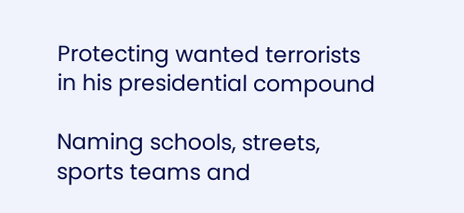Protecting wanted terrorists in his presidential compound

Naming schools, streets, sports teams and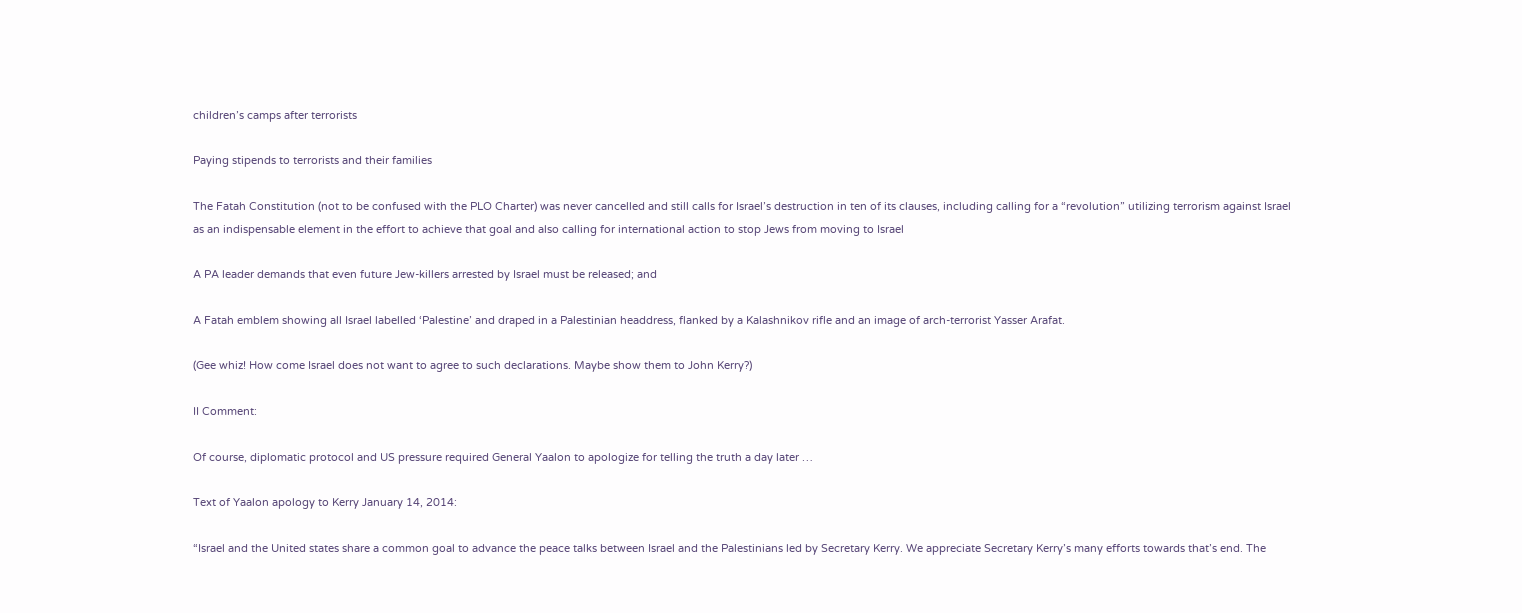children’s camps after terrorists

Paying stipends to terrorists and their families

The Fatah Constitution (not to be confused with the PLO Charter) was never cancelled and still calls for Israel’s destruction in ten of its clauses, including calling for a “revolution” utilizing terrorism against Israel as an indispensable element in the effort to achieve that goal and also calling for international action to stop Jews from moving to Israel

A PA leader demands that even future Jew-killers arrested by Israel must be released; and

A Fatah emblem showing all Israel labelled ‘Palestine’ and draped in a Palestinian headdress, flanked by a Kalashnikov rifle and an image of arch-terrorist Yasser Arafat.

(Gee whiz! How come Israel does not want to agree to such declarations. Maybe show them to John Kerry?)

II Comment:

Of course, diplomatic protocol and US pressure required General Yaalon to apologize for telling the truth a day later …

Text of Yaalon apology to Kerry January 14, 2014:

“Israel and the United states share a common goal to advance the peace talks between Israel and the Palestinians led by Secretary Kerry. We appreciate Secretary Kerry’s many efforts towards that’s end. The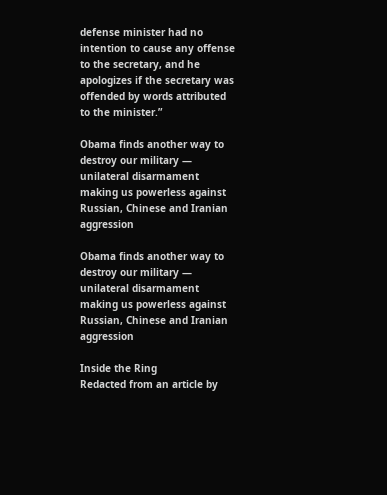defense minister had no intention to cause any offense to the secretary, and he apologizes if the secretary was offended by words attributed to the minister.”

Obama finds another way to destroy our military — unilateral disarmament making us powerless against Russian, Chinese and Iranian aggression

Obama finds another way to destroy our military — unilateral disarmament making us powerless against Russian, Chinese and Iranian aggression

Inside the Ring
Redacted from an article by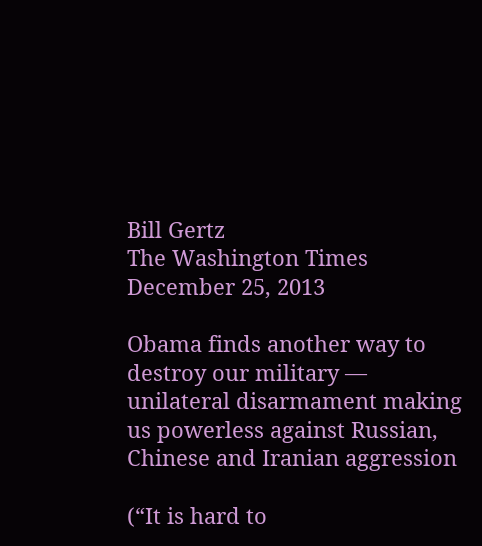Bill Gertz
The Washington Times
December 25, 2013

Obama finds another way to destroy our military — unilateral disarmament making us powerless against Russian, Chinese and Iranian aggression

(“It is hard to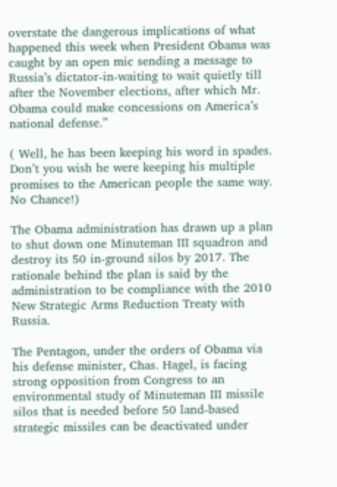overstate the dangerous implications of what happened this week when President Obama was caught by an open mic sending a message to Russia’s dictator-in-waiting to wait quietly till after the November elections, after which Mr. Obama could make concessions on America’s national defense.”

( Well, he has been keeping his word in spades. Don’t you wish he were keeping his multiple promises to the American people the same way. No Chance!)

The Obama administration has drawn up a plan to shut down one Minuteman III squadron and destroy its 50 in-ground silos by 2017. The rationale behind the plan is said by the administration to be compliance with the 2010 New Strategic Arms Reduction Treaty with Russia.

The Pentagon, under the orders of Obama via his defense minister, Chas. Hagel, is facing strong opposition from Congress to an environmental study of Minuteman III missile silos that is needed before 50 land-based strategic missiles can be deactivated under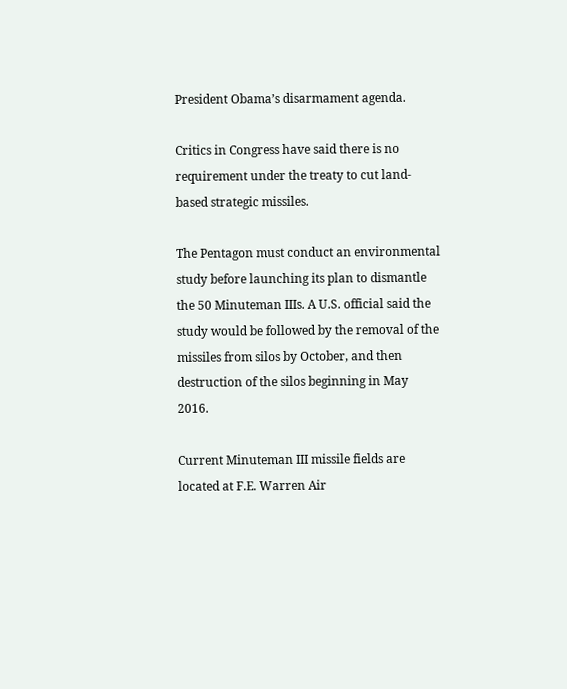President Obama’s disarmament agenda.

Critics in Congress have said there is no requirement under the treaty to cut land-based strategic missiles.

The Pentagon must conduct an environmental study before launching its plan to dismantle the 50 Minuteman IIIs. A U.S. official said the study would be followed by the removal of the missiles from silos by October, and then destruction of the silos beginning in May 2016.

Current Minuteman III missile fields are located at F.E. Warren Air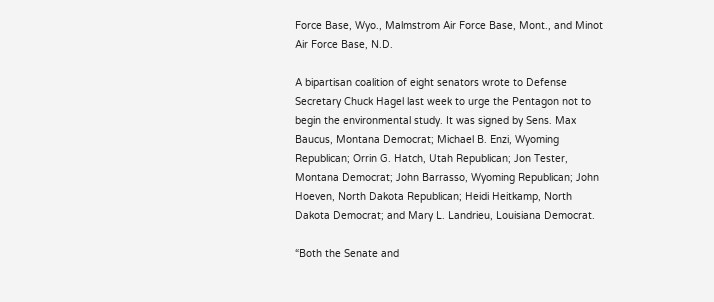Force Base, Wyo., Malmstrom Air Force Base, Mont., and Minot Air Force Base, N.D.

A bipartisan coalition of eight senators wrote to Defense Secretary Chuck Hagel last week to urge the Pentagon not to begin the environmental study. It was signed by Sens. Max Baucus, Montana Democrat; Michael B. Enzi, Wyoming Republican; Orrin G. Hatch, Utah Republican; Jon Tester, Montana Democrat; John Barrasso, Wyoming Republican; John Hoeven, North Dakota Republican; Heidi Heitkamp, North Dakota Democrat; and Mary L. Landrieu, Louisiana Democrat.

“Both the Senate and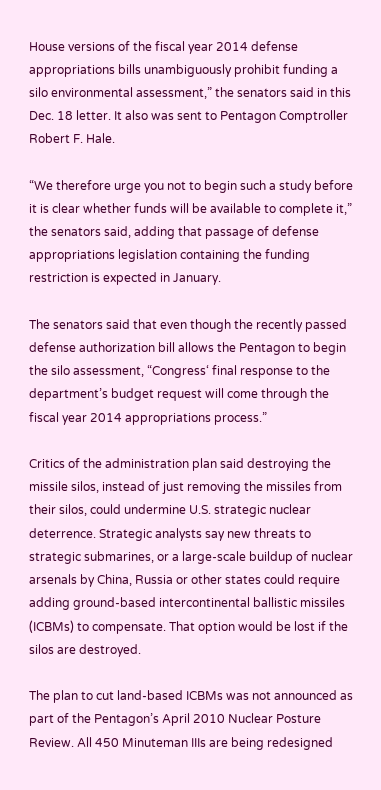House versions of the fiscal year 2014 defense appropriations bills unambiguously prohibit funding a silo environmental assessment,” the senators said in this Dec. 18 letter. It also was sent to Pentagon Comptroller Robert F. Hale.

“We therefore urge you not to begin such a study before it is clear whether funds will be available to complete it,” the senators said, adding that passage of defense appropriations legislation containing the funding restriction is expected in January.

The senators said that even though the recently passed defense authorization bill allows the Pentagon to begin the silo assessment, “Congress‘ final response to the department’s budget request will come through the fiscal year 2014 appropriations process.”

Critics of the administration plan said destroying the missile silos, instead of just removing the missiles from their silos, could undermine U.S. strategic nuclear deterrence. Strategic analysts say new threats to strategic submarines, or a large-scale buildup of nuclear arsenals by China, Russia or other states could require adding ground-based intercontinental ballistic missiles (ICBMs) to compensate. That option would be lost if the silos are destroyed.

The plan to cut land-based ICBMs was not announced as part of the Pentagon’s April 2010 Nuclear Posture Review. All 450 Minuteman IIIs are being redesigned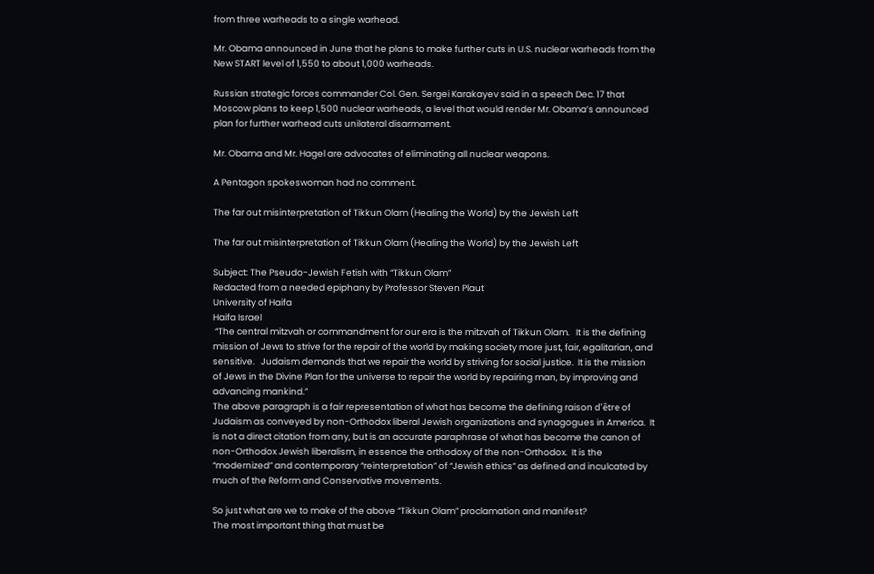from three warheads to a single warhead.

Mr. Obama announced in June that he plans to make further cuts in U.S. nuclear warheads from the New START level of 1,550 to about 1,000 warheads.

Russian strategic forces commander Col. Gen. Sergei Karakayev said in a speech Dec. 17 that Moscow plans to keep 1,500 nuclear warheads, a level that would render Mr. Obama’s announced plan for further warhead cuts unilateral disarmament.

Mr. Obama and Mr. Hagel are advocates of eliminating all nuclear weapons.

A Pentagon spokeswoman had no comment.

The far out misinterpretation of Tikkun Olam (Healing the World) by the Jewish Left

The far out misinterpretation of Tikkun Olam (Healing the World) by the Jewish Left

Subject: The Pseudo-Jewish Fetish with “Tikkun Olam”
Redacted from a needed epiphany by Professor Steven Plaut
University of Haifa
Haifa Israel
 “The central mitzvah or commandment for our era is the mitzvah of Tikkun Olam.   It is the defining mission of Jews to strive for the repair of the world by making society more just, fair, egalitarian, and sensitive.   Judaism demands that we repair the world by striving for social justice.  It is the mission of Jews in the Divine Plan for the universe to repair the world by repairing man, by improving and advancing mankind.”
The above paragraph is a fair representation of what has become the defining raison d’être of Judaism as conveyed by non-Orthodox liberal Jewish organizations and synagogues in America.  It is not a direct citation from any, but is an accurate paraphrase of what has become the canon of non-Orthodox Jewish liberalism, in essence the orthodoxy of the non-Orthodox.  It is the “modernized” and contemporary “reinterpretation” of “Jewish ethics” as defined and inculcated by much of the Reform and Conservative movements.

So just what are we to make of the above “Tikkun Olam” proclamation and manifest?
The most important thing that must be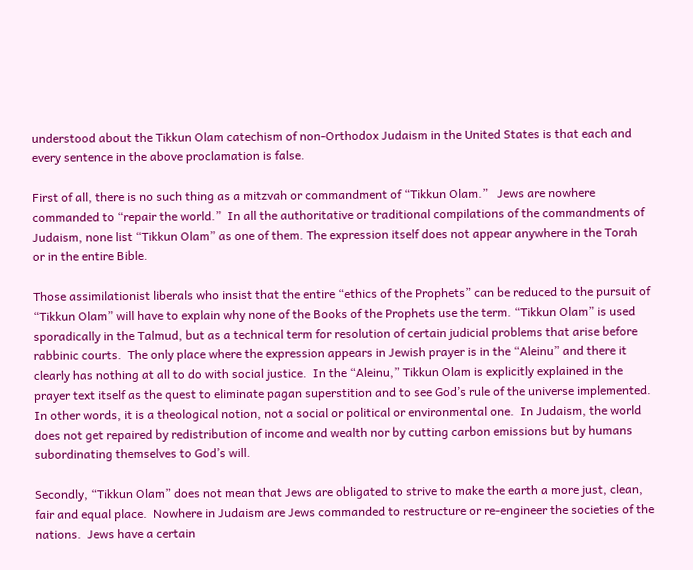understood about the Tikkun Olam catechism of non-Orthodox Judaism in the United States is that each and every sentence in the above proclamation is false.

First of all, there is no such thing as a mitzvah or commandment of “Tikkun Olam.”   Jews are nowhere commanded to “repair the world.”  In all the authoritative or traditional compilations of the commandments of Judaism, none list “Tikkun Olam” as one of them. The expression itself does not appear anywhere in the Torah or in the entire Bible.

Those assimilationist liberals who insist that the entire “ethics of the Prophets” can be reduced to the pursuit of “Tikkun Olam” will have to explain why none of the Books of the Prophets use the term. “Tikkun Olam” is used sporadically in the Talmud, but as a technical term for resolution of certain judicial problems that arise before rabbinic courts.  The only place where the expression appears in Jewish prayer is in the “Aleinu” and there it clearly has nothing at all to do with social justice.  In the “Aleinu,” Tikkun Olam is explicitly explained in the prayer text itself as the quest to eliminate pagan superstition and to see God’s rule of the universe implemented. In other words, it is a theological notion, not a social or political or environmental one.  In Judaism, the world does not get repaired by redistribution of income and wealth nor by cutting carbon emissions but by humans subordinating themselves to God’s will.

Secondly, “Tikkun Olam” does not mean that Jews are obligated to strive to make the earth a more just, clean, fair and equal place.  Nowhere in Judaism are Jews commanded to restructure or re-engineer the societies of the nations.  Jews have a certain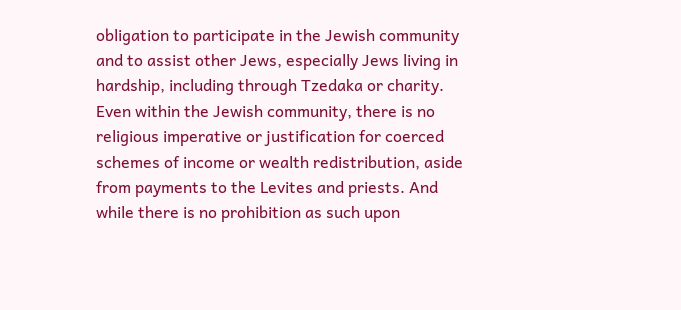obligation to participate in the Jewish community and to assist other Jews, especially Jews living in hardship, including through Tzedaka or charity. Even within the Jewish community, there is no religious imperative or justification for coerced schemes of income or wealth redistribution, aside from payments to the Levites and priests. And while there is no prohibition as such upon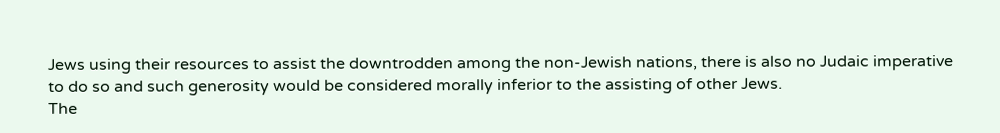Jews using their resources to assist the downtrodden among the non-Jewish nations, there is also no Judaic imperative to do so and such generosity would be considered morally inferior to the assisting of other Jews.
The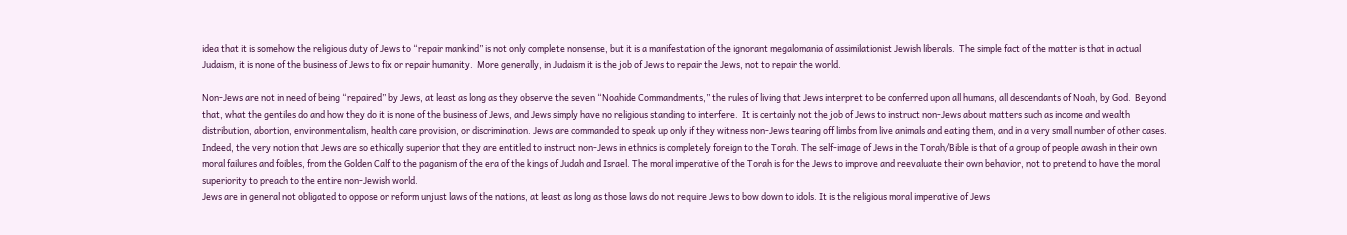idea that it is somehow the religious duty of Jews to “repair mankind” is not only complete nonsense, but it is a manifestation of the ignorant megalomania of assimilationist Jewish liberals.  The simple fact of the matter is that in actual Judaism, it is none of the business of Jews to fix or repair humanity.  More generally, in Judaism it is the job of Jews to repair the Jews, not to repair the world.

Non-Jews are not in need of being “repaired” by Jews, at least as long as they observe the seven “Noahide Commandments,” the rules of living that Jews interpret to be conferred upon all humans, all descendants of Noah, by God.  Beyond that, what the gentiles do and how they do it is none of the business of Jews, and Jews simply have no religious standing to interfere.  It is certainly not the job of Jews to instruct non-Jews about matters such as income and wealth distribution, abortion, environmentalism, health care provision, or discrimination. Jews are commanded to speak up only if they witness non-Jews tearing off limbs from live animals and eating them, and in a very small number of other cases.
Indeed, the very notion that Jews are so ethically superior that they are entitled to instruct non-Jews in ethnics is completely foreign to the Torah. The self-image of Jews in the Torah/Bible is that of a group of people awash in their own moral failures and foibles, from the Golden Calf to the paganism of the era of the kings of Judah and Israel. The moral imperative of the Torah is for the Jews to improve and reevaluate their own behavior, not to pretend to have the moral superiority to preach to the entire non-Jewish world.
Jews are in general not obligated to oppose or reform unjust laws of the nations, at least as long as those laws do not require Jews to bow down to idols. It is the religious moral imperative of Jews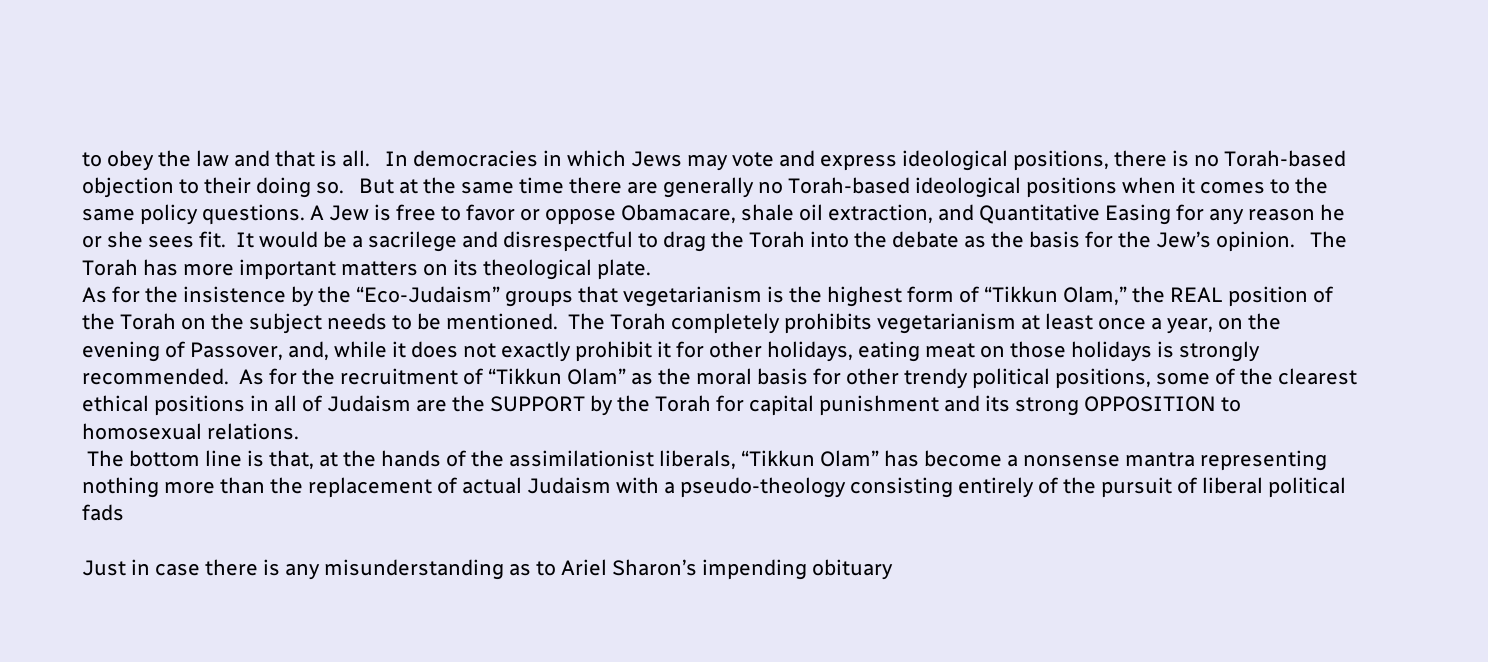to obey the law and that is all.   In democracies in which Jews may vote and express ideological positions, there is no Torah-based objection to their doing so.   But at the same time there are generally no Torah-based ideological positions when it comes to the same policy questions. A Jew is free to favor or oppose Obamacare, shale oil extraction, and Quantitative Easing for any reason he or she sees fit.  It would be a sacrilege and disrespectful to drag the Torah into the debate as the basis for the Jew’s opinion.   The Torah has more important matters on its theological plate.
As for the insistence by the “Eco-Judaism” groups that vegetarianism is the highest form of “Tikkun Olam,” the REAL position of the Torah on the subject needs to be mentioned.  The Torah completely prohibits vegetarianism at least once a year, on the evening of Passover, and, while it does not exactly prohibit it for other holidays, eating meat on those holidays is strongly recommended.  As for the recruitment of “Tikkun Olam” as the moral basis for other trendy political positions, some of the clearest ethical positions in all of Judaism are the SUPPORT by the Torah for capital punishment and its strong OPPOSITION to homosexual relations.
 The bottom line is that, at the hands of the assimilationist liberals, “Tikkun Olam” has become a nonsense mantra representing nothing more than the replacement of actual Judaism with a pseudo-theology consisting entirely of the pursuit of liberal political fads

Just in case there is any misunderstanding as to Ariel Sharon’s impending obituary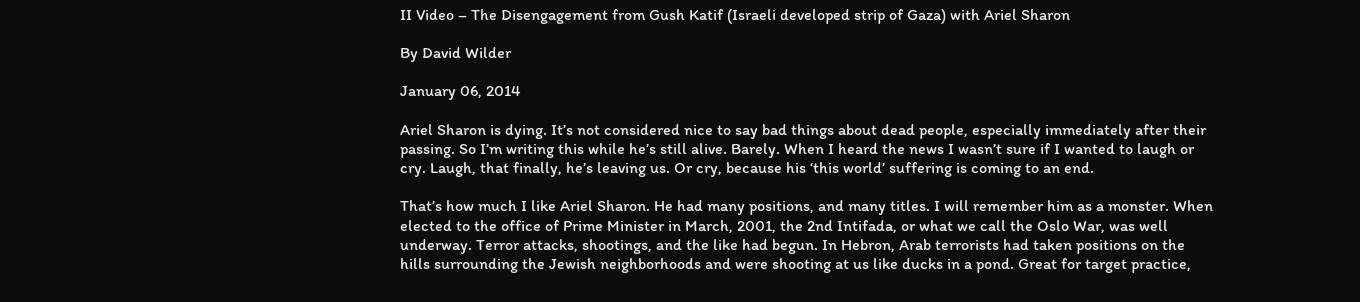II Video – The Disengagement from Gush Katif (Israeli developed strip of Gaza) with Ariel Sharon

By David Wilder

January 06, 2014

Ariel Sharon is dying. It’s not considered nice to say bad things about dead people, especially immediately after their passing. So I’m writing this while he’s still alive. Barely. When I heard the news I wasn’t sure if I wanted to laugh or cry. Laugh, that finally, he’s leaving us. Or cry, because his ‘this world’ suffering is coming to an end.

That’s how much I like Ariel Sharon. He had many positions, and many titles. I will remember him as a monster. When elected to the office of Prime Minister in March, 2001, the 2nd Intifada, or what we call the Oslo War, was well underway. Terror attacks, shootings, and the like had begun. In Hebron, Arab terrorists had taken positions on the hills surrounding the Jewish neighborhoods and were shooting at us like ducks in a pond. Great for target practice,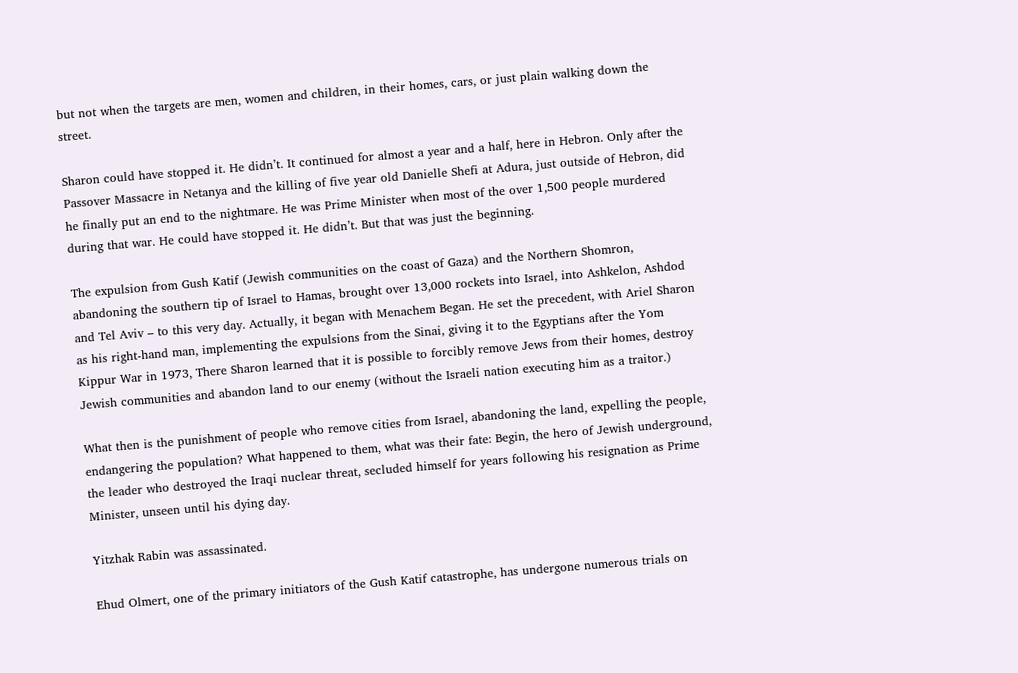but not when the targets are men, women and children, in their homes, cars, or just plain walking down the street.

Sharon could have stopped it. He didn’t. It continued for almost a year and a half, here in Hebron. Only after the Passover Massacre in Netanya and the killing of five year old Danielle Shefi at Adura, just outside of Hebron, did he finally put an end to the nightmare. He was Prime Minister when most of the over 1,500 people murdered during that war. He could have stopped it. He didn’t. But that was just the beginning.

The expulsion from Gush Katif (Jewish communities on the coast of Gaza) and the Northern Shomron, abandoning the southern tip of Israel to Hamas, brought over 13,000 rockets into Israel, into Ashkelon, Ashdod and Tel Aviv – to this very day. Actually, it began with Menachem Began. He set the precedent, with Ariel Sharon as his right-hand man, implementing the expulsions from the Sinai, giving it to the Egyptians after the Yom Kippur War in 1973, There Sharon learned that it is possible to forcibly remove Jews from their homes, destroy Jewish communities and abandon land to our enemy (without the Israeli nation executing him as a traitor.)

What then is the punishment of people who remove cities from Israel, abandoning the land, expelling the people, endangering the population? What happened to them, what was their fate: Begin, the hero of Jewish underground, the leader who destroyed the Iraqi nuclear threat, secluded himself for years following his resignation as Prime Minister, unseen until his dying day.

Yitzhak Rabin was assassinated.

Ehud Olmert, one of the primary initiators of the Gush Katif catastrophe, has undergone numerous trials on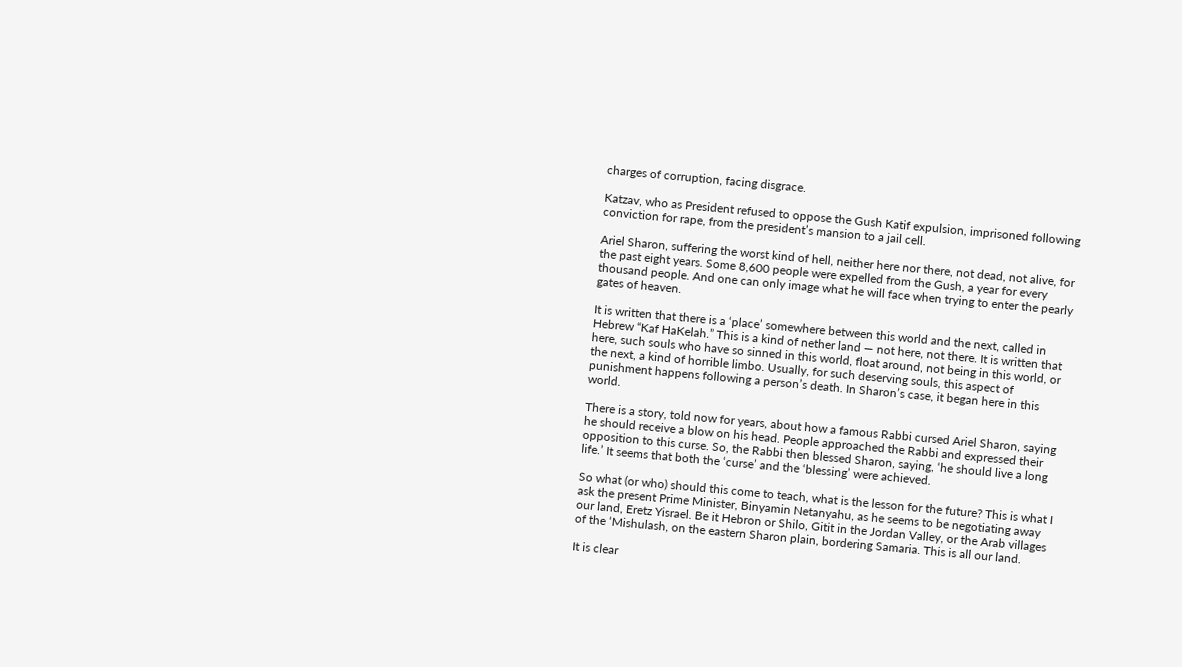charges of corruption, facing disgrace.

Katzav, who as President refused to oppose the Gush Katif expulsion, imprisoned following conviction for rape, from the president’s mansion to a jail cell.

Ariel Sharon, suffering the worst kind of hell, neither here nor there, not dead, not alive, for the past eight years. Some 8,600 people were expelled from the Gush, a year for every thousand people. And one can only image what he will face when trying to enter the pearly gates of heaven.

It is written that there is a ‘place’ somewhere between this world and the next, called in Hebrew “Kaf HaKelah.” This is a kind of nether land — not here, not there. It is written that here, such souls who have so sinned in this world, float around, not being in this world, or the next, a kind of horrible limbo. Usually, for such deserving souls, this aspect of punishment happens following a person’s death. In Sharon’s case, it began here in this world.

There is a story, told now for years, about how a famous Rabbi cursed Ariel Sharon, saying he should receive a blow on his head. People approached the Rabbi and expressed their opposition to this curse. So, the Rabbi then blessed Sharon, saying, ‘he should live a long life.’ It seems that both the ‘curse’ and the ‘blessing’ were achieved.

So what (or who) should this come to teach, what is the lesson for the future? This is what I ask the present Prime Minister, Binyamin Netanyahu, as he seems to be negotiating away our land, Eretz Yisrael. Be it Hebron or Shilo, Gitit in the Jordan Valley, or the Arab villages of the ‘Mishulash, on the eastern Sharon plain, bordering Samaria. This is all our land.

It is clear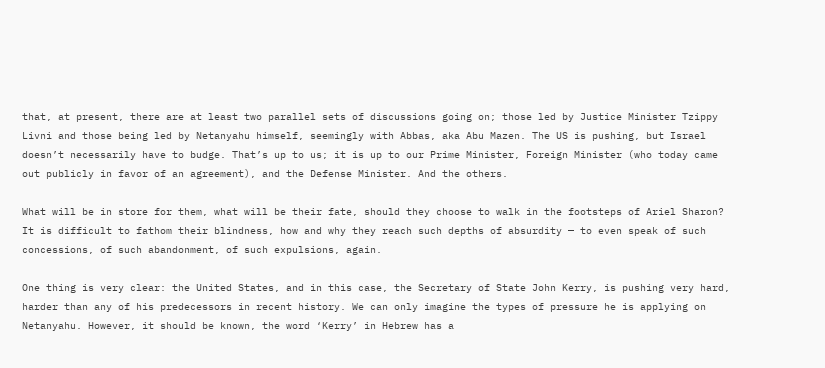that, at present, there are at least two parallel sets of discussions going on; those led by Justice Minister Tzippy Livni and those being led by Netanyahu himself, seemingly with Abbas, aka Abu Mazen. The US is pushing, but Israel doesn’t necessarily have to budge. That’s up to us; it is up to our Prime Minister, Foreign Minister (who today came out publicly in favor of an agreement), and the Defense Minister. And the others.

What will be in store for them, what will be their fate, should they choose to walk in the footsteps of Ariel Sharon?
It is difficult to fathom their blindness, how and why they reach such depths of absurdity — to even speak of such concessions, of such abandonment, of such expulsions, again.

One thing is very clear: the United States, and in this case, the Secretary of State John Kerry, is pushing very hard, harder than any of his predecessors in recent history. We can only imagine the types of pressure he is applying on Netanyahu. However, it should be known, the word ‘Kerry’ in Hebrew has a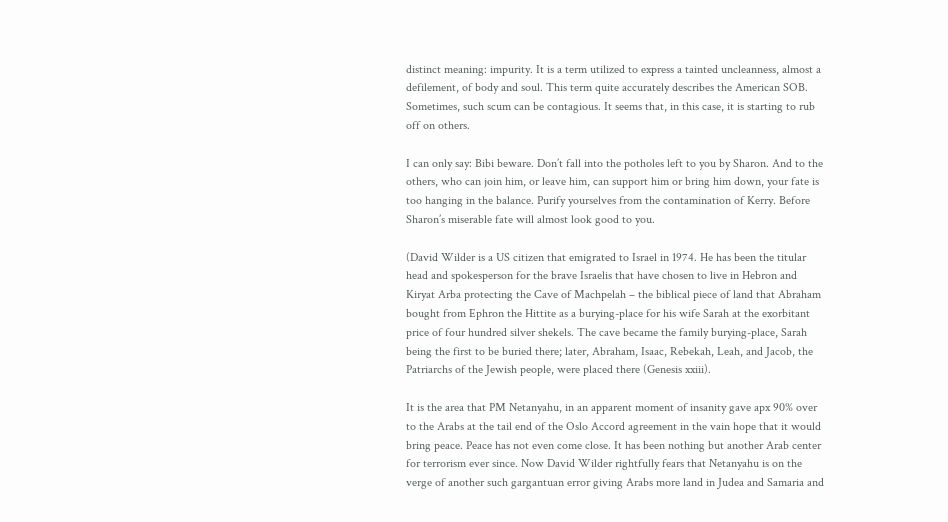distinct meaning: impurity. It is a term utilized to express a tainted uncleanness, almost a defilement, of body and soul. This term quite accurately describes the American SOB. Sometimes, such scum can be contagious. It seems that, in this case, it is starting to rub off on others.

I can only say: Bibi beware. Don’t fall into the potholes left to you by Sharon. And to the others, who can join him, or leave him, can support him or bring him down, your fate is too hanging in the balance. Purify yourselves from the contamination of Kerry. Before Sharon’s miserable fate will almost look good to you.

(David Wilder is a US citizen that emigrated to Israel in 1974. He has been the titular head and spokesperson for the brave Israelis that have chosen to live in Hebron and Kiryat Arba protecting the Cave of Machpelah – the biblical piece of land that Abraham bought from Ephron the Hittite as a burying-place for his wife Sarah at the exorbitant price of four hundred silver shekels. The cave became the family burying-place, Sarah being the first to be buried there; later, Abraham, Isaac, Rebekah, Leah, and Jacob, the Patriarchs of the Jewish people, were placed there (Genesis xxiii).

It is the area that PM Netanyahu, in an apparent moment of insanity gave apx 90% over to the Arabs at the tail end of the Oslo Accord agreement in the vain hope that it would bring peace. Peace has not even come close. It has been nothing but another Arab center for terrorism ever since. Now David Wilder rightfully fears that Netanyahu is on the verge of another such gargantuan error giving Arabs more land in Judea and Samaria and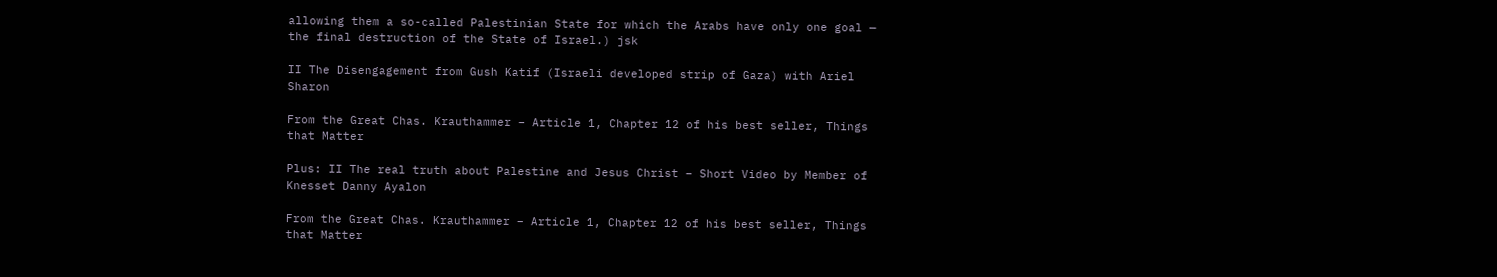allowing them a so-called Palestinian State for which the Arabs have only one goal — the final destruction of the State of Israel.) jsk

II The Disengagement from Gush Katif (Israeli developed strip of Gaza) with Ariel Sharon

From the Great Chas. Krauthammer – Article 1, Chapter 12 of his best seller, Things that Matter

Plus: II The real truth about Palestine and Jesus Christ – Short Video by Member of Knesset Danny Ayalon

From the Great Chas. Krauthammer – Article 1, Chapter 12 of his best seller, Things that Matter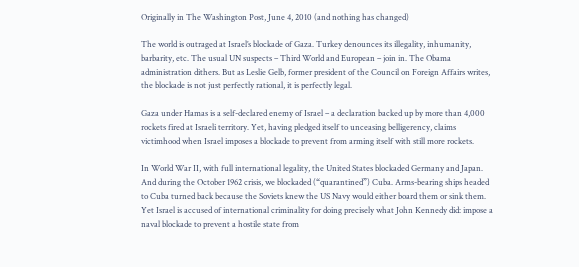Originally in The Washington Post, June 4, 2010 (and nothing has changed)

The world is outraged at Israel’s blockade of Gaza. Turkey denounces its illegality, inhumanity, barbarity, etc. The usual UN suspects – Third World and European – join in. The Obama administration dithers. But as Leslie Gelb, former president of the Council on Foreign Affairs writes, the blockade is not just perfectly rational, it is perfectly legal.

Gaza under Hamas is a self-declared enemy of Israel – a declaration backed up by more than 4,000 rockets fired at Israeli territory. Yet, having pledged itself to unceasing belligerency, claims victimhood when Israel imposes a blockade to prevent from arming itself with still more rockets.

In World War II, with full international legality, the United States blockaded Germany and Japan. And during the October 1962 crisis, we blockaded (“quarantined”) Cuba. Arms-bearing ships headed to Cuba turned back because the Soviets knew the US Navy would either board them or sink them. Yet Israel is accused of international criminality for doing precisely what John Kennedy did: impose a naval blockade to prevent a hostile state from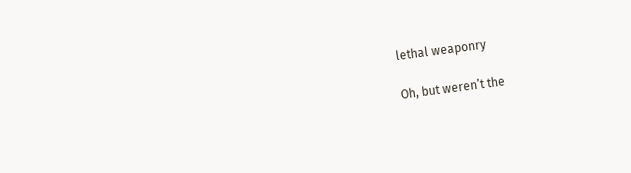lethal weaponry

Oh, but weren’t the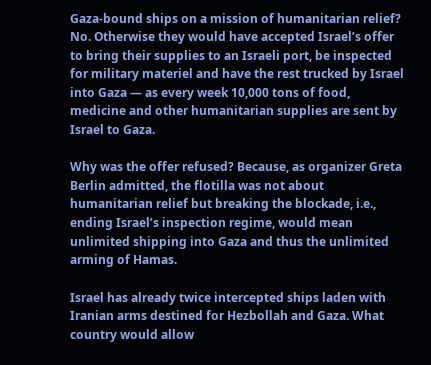Gaza-bound ships on a mission of humanitarian relief? No. Otherwise they would have accepted Israel’s offer to bring their supplies to an Israeli port, be inspected for military materiel and have the rest trucked by Israel into Gaza — as every week 10,000 tons of food, medicine and other humanitarian supplies are sent by Israel to Gaza.

Why was the offer refused? Because, as organizer Greta Berlin admitted, the flotilla was not about humanitarian relief but breaking the blockade, i.e., ending Israel’s inspection regime, would mean unlimited shipping into Gaza and thus the unlimited arming of Hamas.

Israel has already twice intercepted ships laden with Iranian arms destined for Hezbollah and Gaza. What country would allow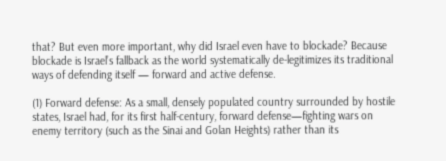that? But even more important, why did Israel even have to blockade? Because blockade is Israel’s fallback as the world systematically de-legitimizes its traditional ways of defending itself — forward and active defense.

(1) Forward defense: As a small, densely populated country surrounded by hostile states, Israel had, for its first half-century, forward defense—fighting wars on enemy territory (such as the Sinai and Golan Heights) rather than its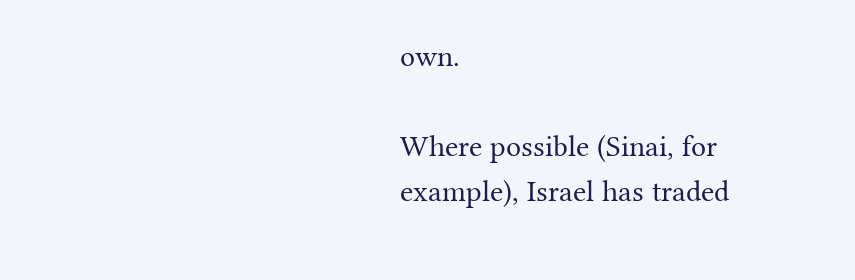own.

Where possible (Sinai, for example), Israel has traded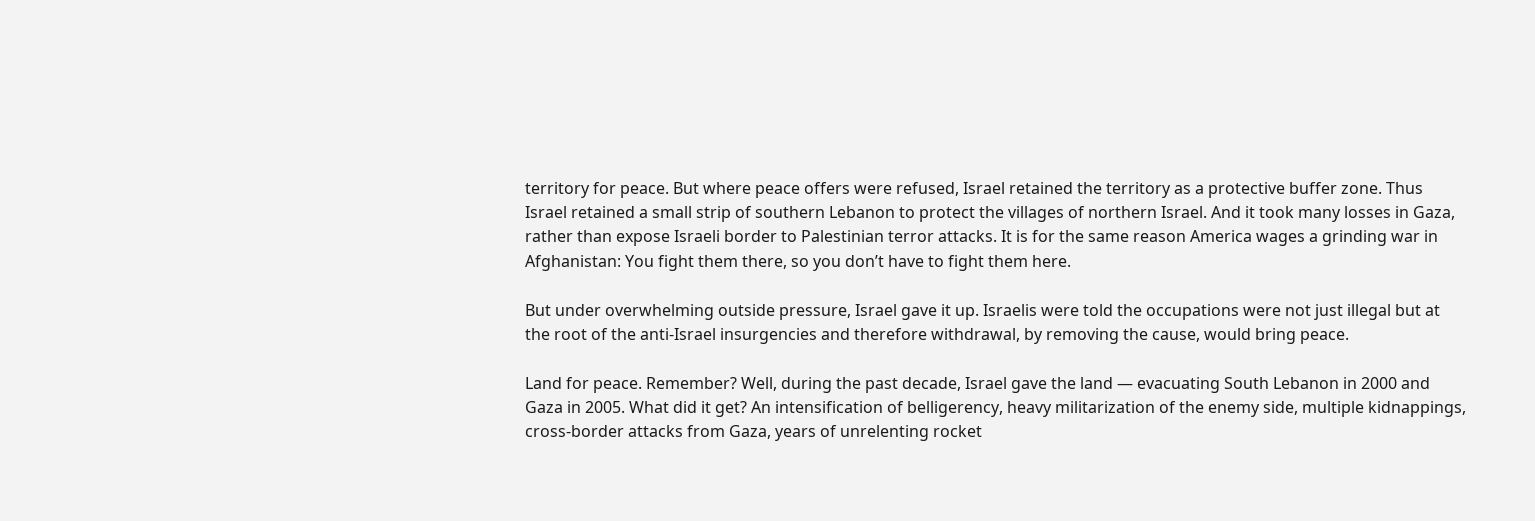territory for peace. But where peace offers were refused, Israel retained the territory as a protective buffer zone. Thus Israel retained a small strip of southern Lebanon to protect the villages of northern Israel. And it took many losses in Gaza, rather than expose Israeli border to Palestinian terror attacks. It is for the same reason America wages a grinding war in Afghanistan: You fight them there, so you don’t have to fight them here.

But under overwhelming outside pressure, Israel gave it up. Israelis were told the occupations were not just illegal but at the root of the anti-Israel insurgencies and therefore withdrawal, by removing the cause, would bring peace.

Land for peace. Remember? Well, during the past decade, Israel gave the land — evacuating South Lebanon in 2000 and Gaza in 2005. What did it get? An intensification of belligerency, heavy militarization of the enemy side, multiple kidnappings, cross-border attacks from Gaza, years of unrelenting rocket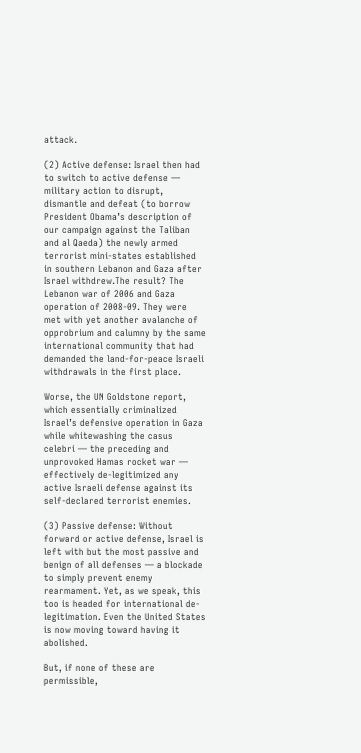attack.

(2) Active defense: Israel then had to switch to active defense — military action to disrupt, dismantle and defeat (to borrow President Obama’s description of our campaign against the Taliban and al Qaeda) the newly armed terrorist mini-states established in southern Lebanon and Gaza after Israel withdrew.The result? The Lebanon war of 2006 and Gaza operation of 2008-09. They were met with yet another avalanche of opprobrium and calumny by the same international community that had demanded the land-for-peace Israeli withdrawals in the first place.

Worse, the UN Goldstone report, which essentially criminalized Israel’s defensive operation in Gaza while whitewashing the casus celebri — the preceding and unprovoked Hamas rocket war — effectively de-legitimized any active Israeli defense against its self-declared terrorist enemies.

(3) Passive defense: Without forward or active defense, Israel is left with but the most passive and benign of all defenses — a blockade to simply prevent enemy rearmament. Yet, as we speak, this too is headed for international de-legitimation. Even the United States is now moving toward having it abolished.

But, if none of these are permissible,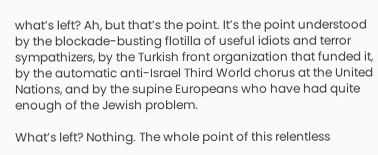what’s left? Ah, but that’s the point. It’s the point understood by the blockade-busting flotilla of useful idiots and terror sympathizers, by the Turkish front organization that funded it, by the automatic anti-Israel Third World chorus at the United Nations, and by the supine Europeans who have had quite enough of the Jewish problem.

What’s left? Nothing. The whole point of this relentless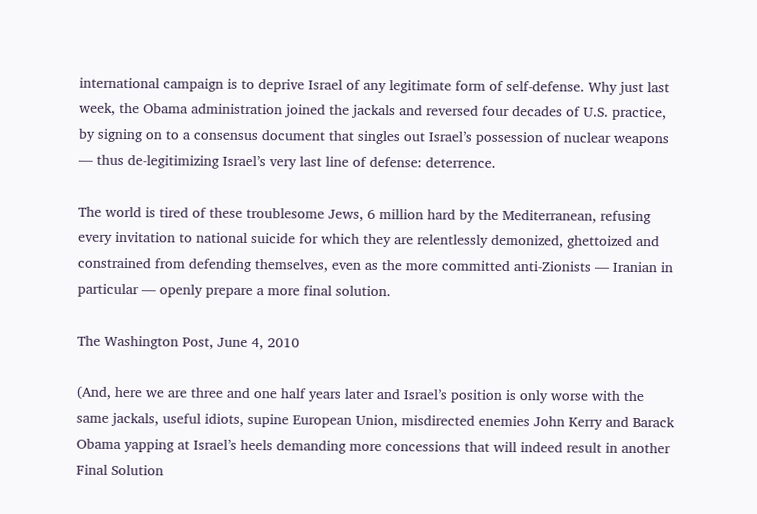international campaign is to deprive Israel of any legitimate form of self-defense. Why just last week, the Obama administration joined the jackals and reversed four decades of U.S. practice, by signing on to a consensus document that singles out Israel’s possession of nuclear weapons — thus de-legitimizing Israel’s very last line of defense: deterrence.

The world is tired of these troublesome Jews, 6 million hard by the Mediterranean, refusing every invitation to national suicide for which they are relentlessly demonized, ghettoized and constrained from defending themselves, even as the more committed anti-Zionists — Iranian in particular — openly prepare a more final solution.

The Washington Post, June 4, 2010

(And, here we are three and one half years later and Israel’s position is only worse with the same jackals, useful idiots, supine European Union, misdirected enemies John Kerry and Barack Obama yapping at Israel’s heels demanding more concessions that will indeed result in another Final Solution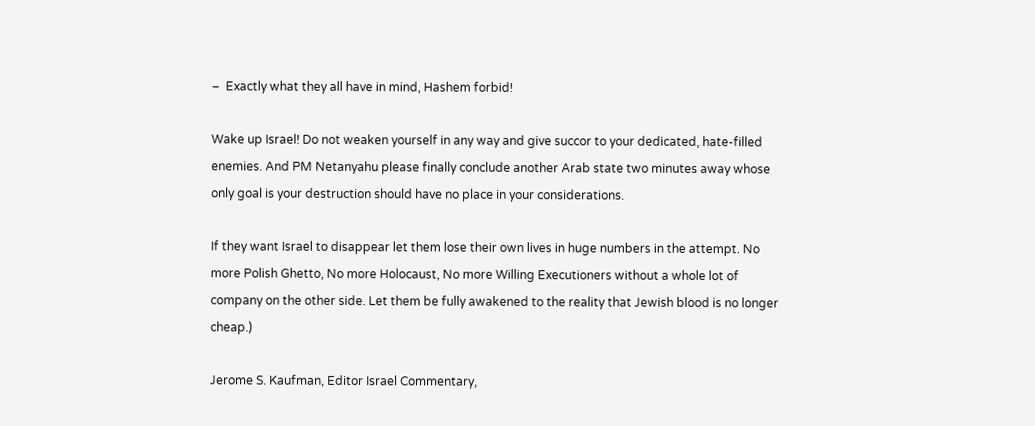–  Exactly what they all have in mind, Hashem forbid!

Wake up Israel! Do not weaken yourself in any way and give succor to your dedicated, hate-filled enemies. And PM Netanyahu please finally conclude another Arab state two minutes away whose only goal is your destruction should have no place in your considerations.

If they want Israel to disappear let them lose their own lives in huge numbers in the attempt. No more Polish Ghetto, No more Holocaust, No more Willing Executioners without a whole lot of company on the other side. Let them be fully awakened to the reality that Jewish blood is no longer cheap.)

Jerome S. Kaufman, Editor Israel Commentary,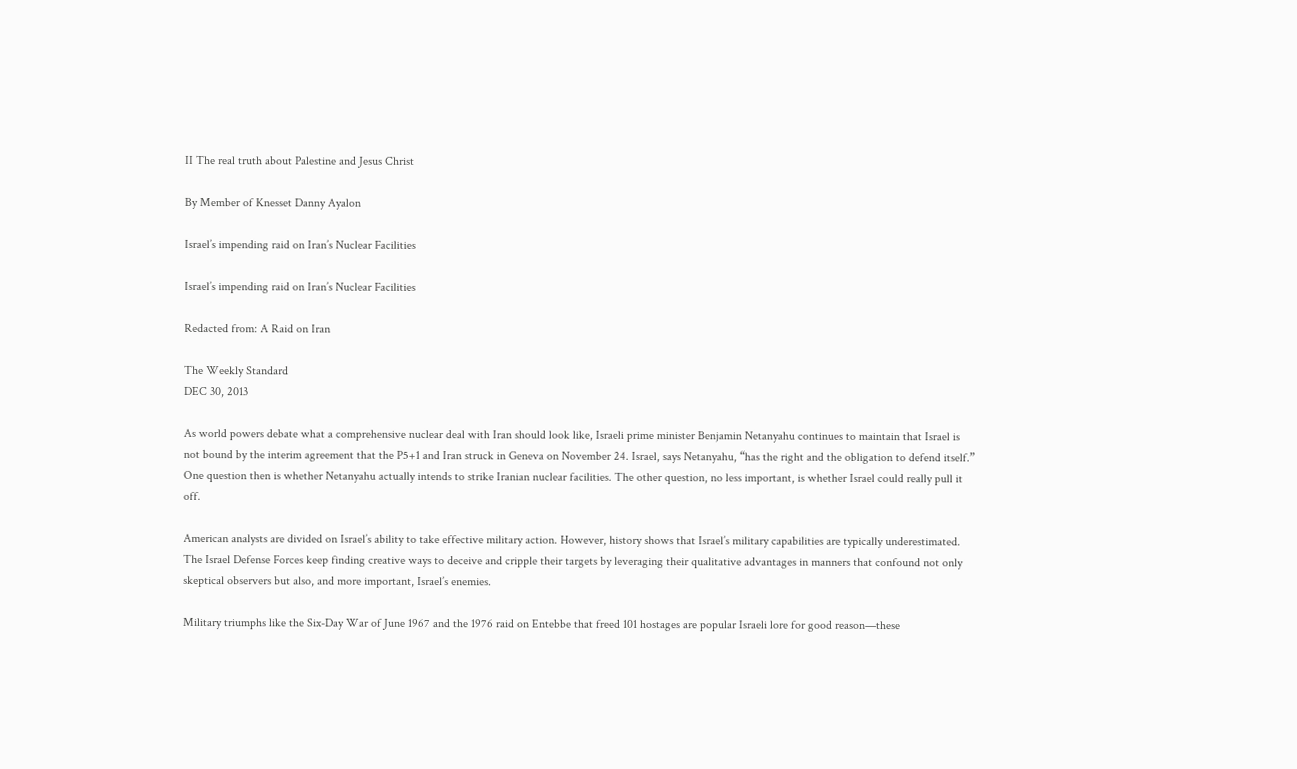II The real truth about Palestine and Jesus Christ

By Member of Knesset Danny Ayalon

Israel’s impending raid on Iran’s Nuclear Facilities

Israel’s impending raid on Iran’s Nuclear Facilities

Redacted from: A Raid on Iran

The Weekly Standard
DEC 30, 2013

As world powers debate what a comprehensive nuclear deal with Iran should look like, Israeli prime minister Benjamin Netanyahu continues to maintain that Israel is not bound by the interim agreement that the P5+1 and Iran struck in Geneva on November 24. Israel, says Netanyahu, “has the right and the obligation to defend itself.” One question then is whether Netanyahu actually intends to strike Iranian nuclear facilities. The other question, no less important, is whether Israel could really pull it off.

American analysts are divided on Israel’s ability to take effective military action. However, history shows that Israel’s military capabilities are typically underestimated. The Israel Defense Forces keep finding creative ways to deceive and cripple their targets by leveraging their qualitative advantages in manners that confound not only skeptical observers but also, and more important, Israel’s enemies.

Military triumphs like the Six-Day War of June 1967 and the 1976 raid on Entebbe that freed 101 hostages are popular Israeli lore for good reason—these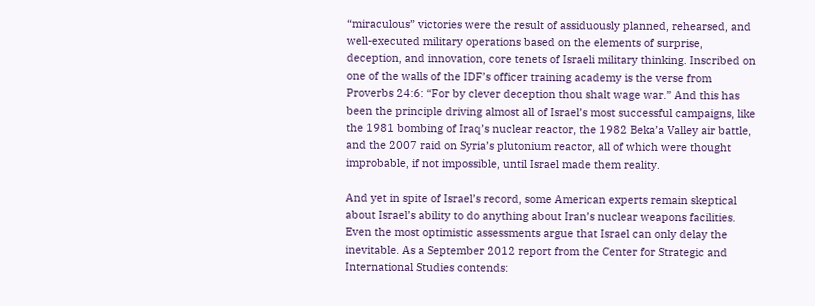“miraculous” victories were the result of assiduously planned, rehearsed, and well-executed military operations based on the elements of surprise, deception, and innovation, core tenets of Israeli military thinking. Inscribed on one of the walls of the IDF’s officer training academy is the verse from Proverbs 24:6: “For by clever deception thou shalt wage war.” And this has been the principle driving almost all of Israel’s most successful campaigns, like the 1981 bombing of Iraq’s nuclear reactor, the 1982 Beka’a Valley air battle, and the 2007 raid on Syria’s plutonium reactor, all of which were thought improbable, if not impossible, until Israel made them reality.

And yet in spite of Israel’s record, some American experts remain skeptical about Israel’s ability to do anything about Iran’s nuclear weapons facilities. Even the most optimistic assessments argue that Israel can only delay the inevitable. As a September 2012 report from the Center for Strategic and International Studies contends: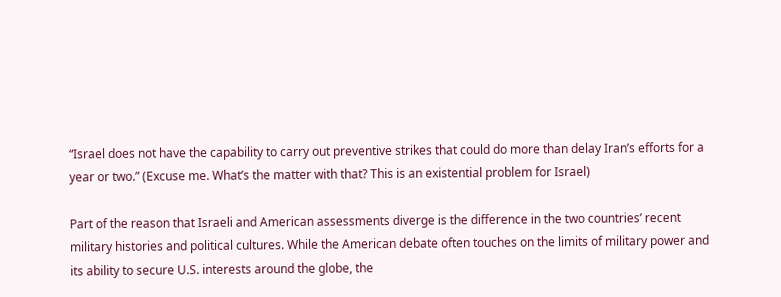“Israel does not have the capability to carry out preventive strikes that could do more than delay Iran’s efforts for a year or two.” (Excuse me. What’s the matter with that? This is an existential problem for Israel)

Part of the reason that Israeli and American assessments diverge is the difference in the two countries’ recent military histories and political cultures. While the American debate often touches on the limits of military power and its ability to secure U.S. interests around the globe, the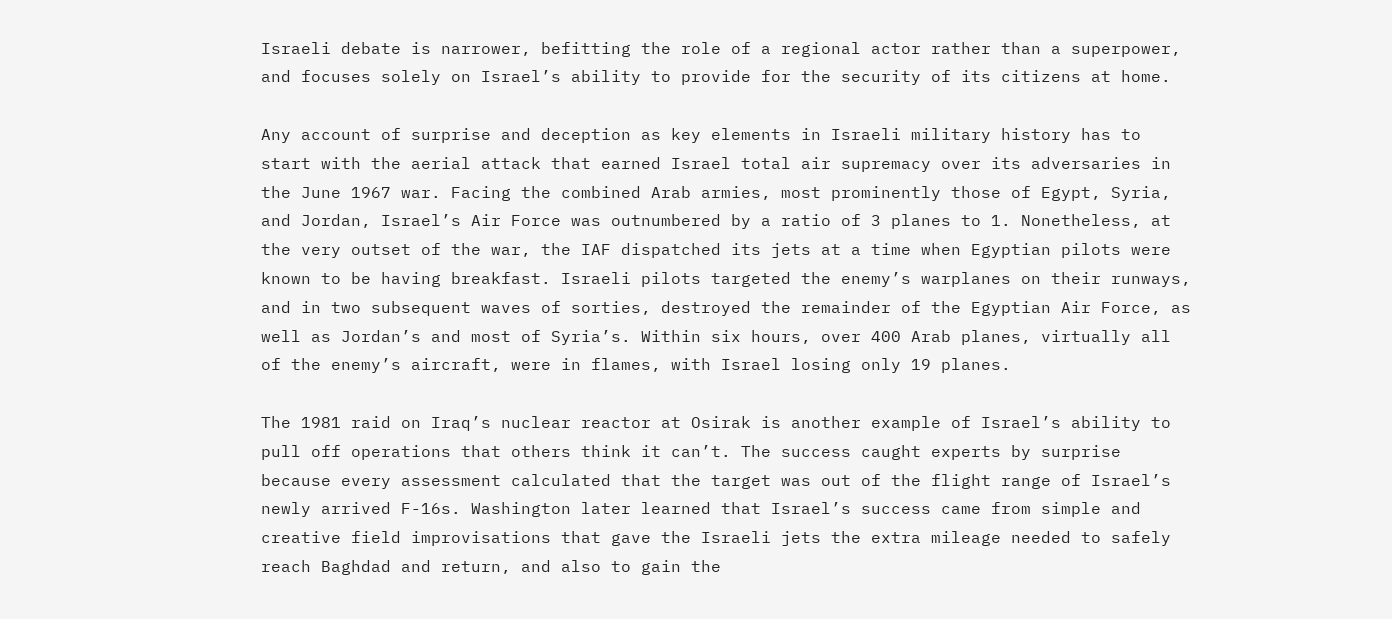Israeli debate is narrower, befitting the role of a regional actor rather than a superpower, and focuses solely on Israel’s ability to provide for the security of its citizens at home.

Any account of surprise and deception as key elements in Israeli military history has to start with the aerial attack that earned Israel total air supremacy over its adversaries in the June 1967 war. Facing the combined Arab armies, most prominently those of Egypt, Syria, and Jordan, Israel’s Air Force was outnumbered by a ratio of 3 planes to 1. Nonetheless, at the very outset of the war, the IAF dispatched its jets at a time when Egyptian pilots were known to be having breakfast. Israeli pilots targeted the enemy’s warplanes on their runways, and in two subsequent waves of sorties, destroyed the remainder of the Egyptian Air Force, as well as Jordan’s and most of Syria’s. Within six hours, over 400 Arab planes, virtually all of the enemy’s aircraft, were in flames, with Israel losing only 19 planes.

The 1981 raid on Iraq’s nuclear reactor at Osirak is another example of Israel’s ability to pull off operations that others think it can’t. The success caught experts by surprise because every assessment calculated that the target was out of the flight range of Israel’s newly arrived F-16s. Washington later learned that Israel’s success came from simple and creative field improvisations that gave the Israeli jets the extra mileage needed to safely reach Baghdad and return, and also to gain the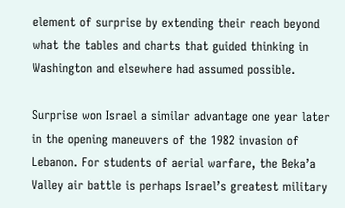element of surprise by extending their reach beyond what the tables and charts that guided thinking in Washington and elsewhere had assumed possible.

Surprise won Israel a similar advantage one year later in the opening maneuvers of the 1982 invasion of Lebanon. For students of aerial warfare, the Beka’a Valley air battle is perhaps Israel’s greatest military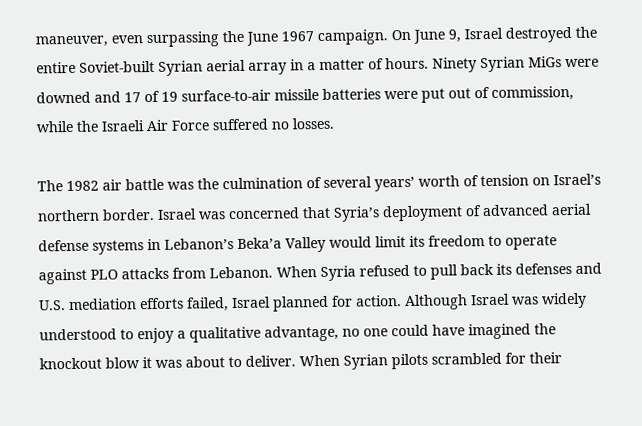maneuver, even surpassing the June 1967 campaign. On June 9, Israel destroyed the entire Soviet-built Syrian aerial array in a matter of hours. Ninety Syrian MiGs were downed and 17 of 19 surface-to-air missile batteries were put out of commission, while the Israeli Air Force suffered no losses.

The 1982 air battle was the culmination of several years’ worth of tension on Israel’s northern border. Israel was concerned that Syria’s deployment of advanced aerial defense systems in Lebanon’s Beka’a Valley would limit its freedom to operate against PLO attacks from Lebanon. When Syria refused to pull back its defenses and U.S. mediation efforts failed, Israel planned for action. Although Israel was widely understood to enjoy a qualitative advantage, no one could have imagined the knockout blow it was about to deliver. When Syrian pilots scrambled for their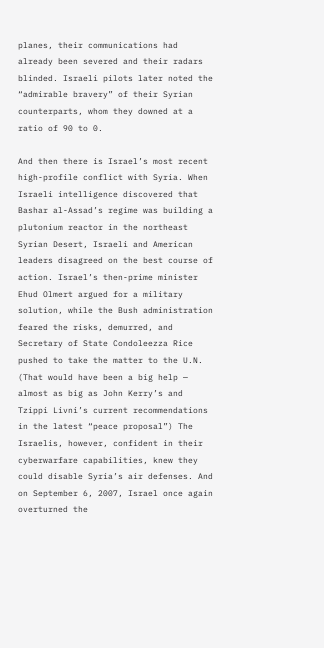planes, their communications had already been severed and their radars blinded. Israeli pilots later noted the “admirable bravery” of their Syrian counterparts, whom they downed at a ratio of 90 to 0.

And then there is Israel’s most recent high-profile conflict with Syria. When Israeli intelligence discovered that Bashar al-Assad’s regime was building a plutonium reactor in the northeast Syrian Desert, Israeli and American leaders disagreed on the best course of action. Israel’s then-prime minister Ehud Olmert argued for a military solution, while the Bush administration feared the risks, demurred, and Secretary of State Condoleezza Rice pushed to take the matter to the U.N. (That would have been a big help — almost as big as John Kerry’s and Tzippi Livni’s current recommendations in the latest “peace proposal”) The Israelis, however, confident in their cyberwarfare capabilities, knew they could disable Syria’s air defenses. And on September 6, 2007, Israel once again overturned the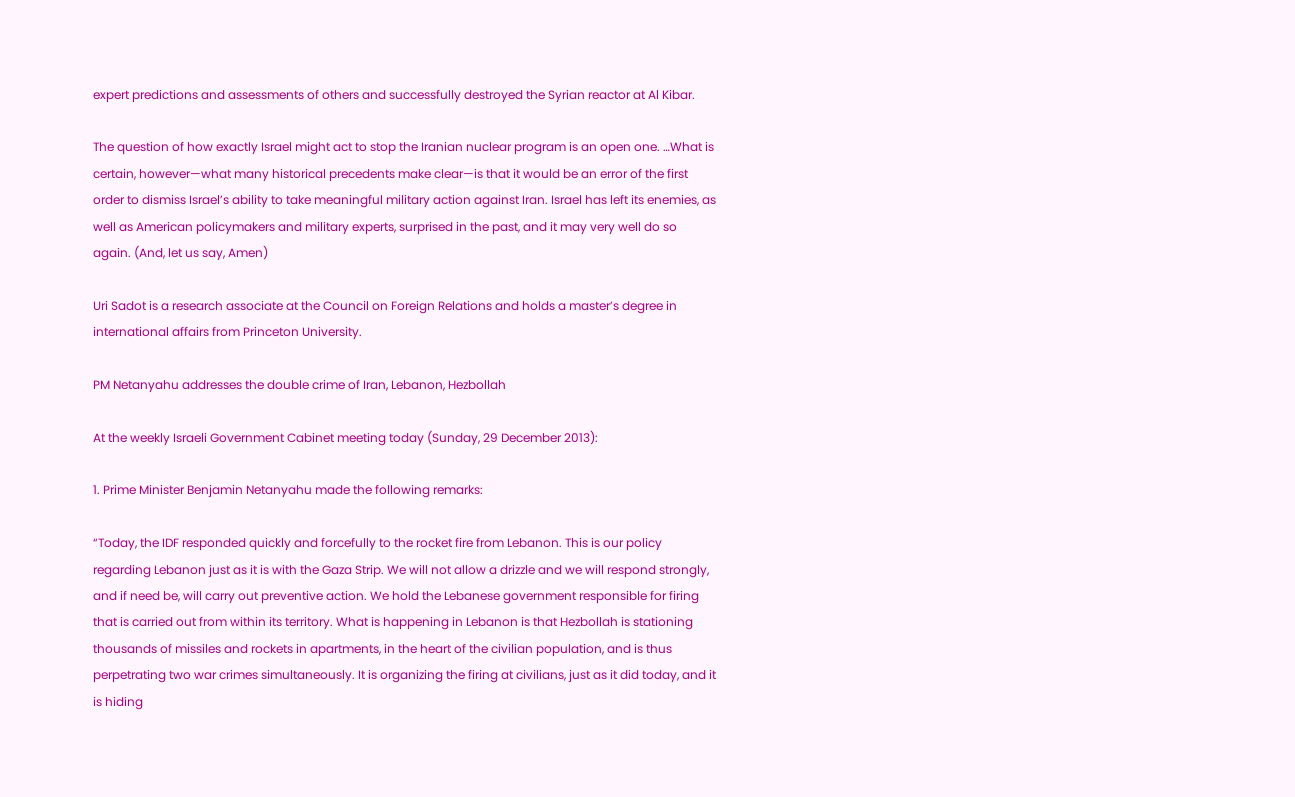expert predictions and assessments of others and successfully destroyed the Syrian reactor at Al Kibar.

The question of how exactly Israel might act to stop the Iranian nuclear program is an open one. …What is certain, however—what many historical precedents make clear—is that it would be an error of the first order to dismiss Israel’s ability to take meaningful military action against Iran. Israel has left its enemies, as well as American policymakers and military experts, surprised in the past, and it may very well do so again. (And, let us say, Amen)

Uri Sadot is a research associate at the Council on Foreign Relations and holds a master’s degree in international affairs from Princeton University.

PM Netanyahu addresses the double crime of Iran, Lebanon, Hezbollah

At the weekly Israeli Government Cabinet meeting today (Sunday, 29 December 2013):

1. Prime Minister Benjamin Netanyahu made the following remarks:

“Today, the IDF responded quickly and forcefully to the rocket fire from Lebanon. This is our policy regarding Lebanon just as it is with the Gaza Strip. We will not allow a drizzle and we will respond strongly, and if need be, will carry out preventive action. We hold the Lebanese government responsible for firing that is carried out from within its territory. What is happening in Lebanon is that Hezbollah is stationing thousands of missiles and rockets in apartments, in the heart of the civilian population, and is thus perpetrating two war crimes simultaneously. It is organizing the firing at civilians, just as it did today, and it is hiding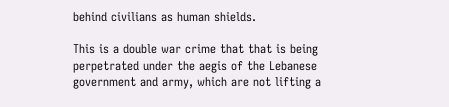behind civilians as human shields.

This is a double war crime that that is being perpetrated under the aegis of the Lebanese government and army, which are not lifting a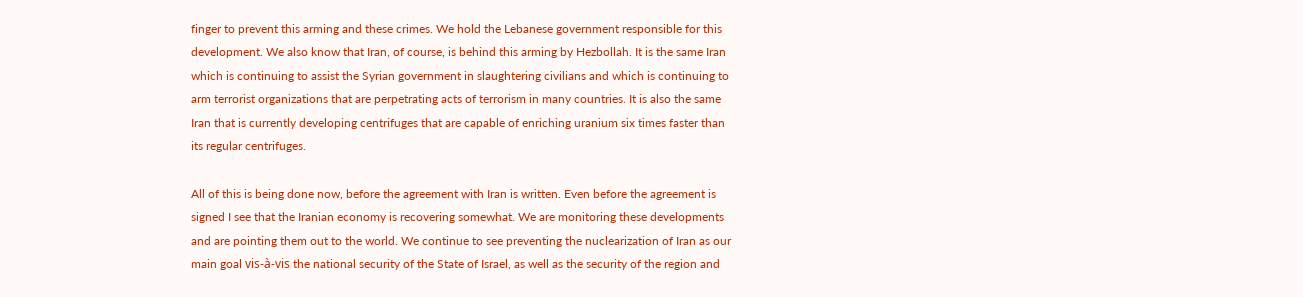finger to prevent this arming and these crimes. We hold the Lebanese government responsible for this development. We also know that Iran, of course, is behind this arming by Hezbollah. It is the same Iran which is continuing to assist the Syrian government in slaughtering civilians and which is continuing to arm terrorist organizations that are perpetrating acts of terrorism in many countries. It is also the same Iran that is currently developing centrifuges that are capable of enriching uranium six times faster than its regular centrifuges.

All of this is being done now, before the agreement with Iran is written. Even before the agreement is signed I see that the Iranian economy is recovering somewhat. We are monitoring these developments and are pointing them out to the world. We continue to see preventing the nuclearization of Iran as our main goal vis-à-vis the national security of the State of Israel, as well as the security of the region and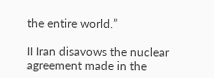the entire world.”

II Iran disavows the nuclear agreement made in the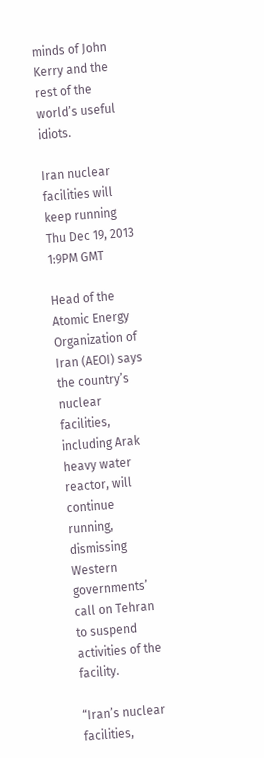minds of John Kerry and the rest of the world’s useful idiots.

Iran nuclear facilities will keep running
Thu Dec 19, 2013 1:9PM GMT

Head of the Atomic Energy Organization of Iran (AEOI) says the country’s nuclear facilities, including Arak heavy water reactor, will continue running, dismissing Western governments’ call on Tehran to suspend activities of the facility.

“Iran’s nuclear facilities,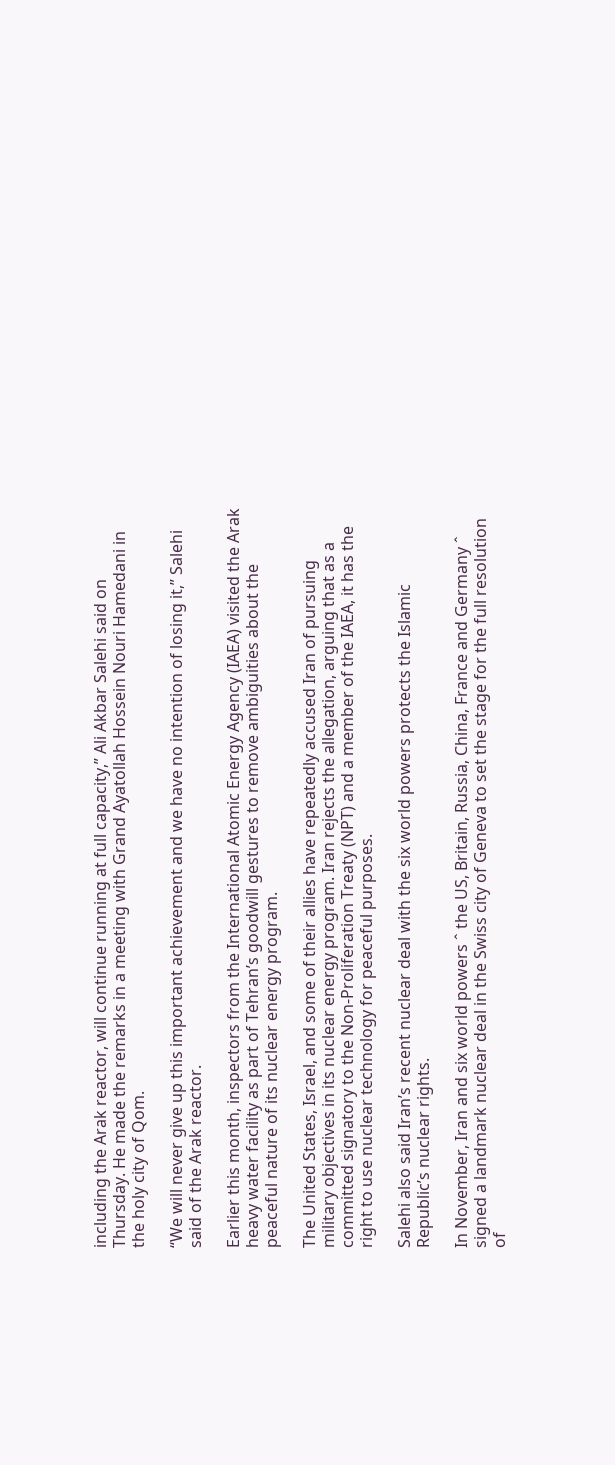including the Arak reactor, will continue running at full capacity,” Ali Akbar Salehi said on Thursday. He made the remarks in a meeting with Grand Ayatollah Hossein Nouri Hamedani in the holy city of Qom.

“We will never give up this important achievement and we have no intention of losing it,” Salehi said of the Arak reactor.

Earlier this month, inspectors from the International Atomic Energy Agency (IAEA) visited the Arak heavy water facility as part of Tehran’s goodwill gestures to remove ambiguities about the peaceful nature of its nuclear energy program.

The United States, Israel, and some of their allies have repeatedly accused Iran of pursuing military objectives in its nuclear energy program. Iran rejects the allegation, arguing that as a committed signatory to the Non-Proliferation Treaty (NPT) and a member of the IAEA, it has the right to use nuclear technology for peaceful purposes.

Salehi also said Iran’s recent nuclear deal with the six world powers protects the Islamic Republic’s nuclear rights.

In November, Iran and six world powers ˆ the US, Britain, Russia, China, France and Germany ˆ signed a landmark nuclear deal in the Swiss city of Geneva to set the stage for the full resolution of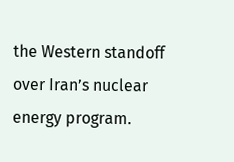the Western standoff over Iran’s nuclear energy program.